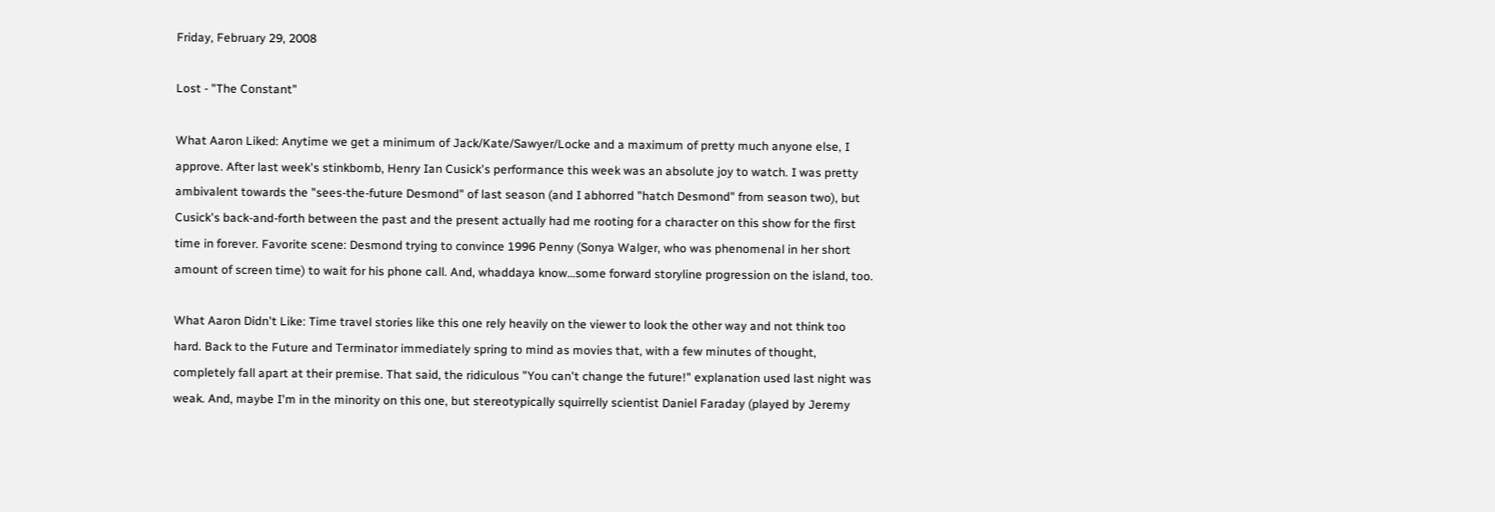Friday, February 29, 2008

Lost - "The Constant"

What Aaron Liked: Anytime we get a minimum of Jack/Kate/Sawyer/Locke and a maximum of pretty much anyone else, I approve. After last week's stinkbomb, Henry Ian Cusick's performance this week was an absolute joy to watch. I was pretty ambivalent towards the "sees-the-future Desmond" of last season (and I abhorred "hatch Desmond" from season two), but Cusick's back-and-forth between the past and the present actually had me rooting for a character on this show for the first time in forever. Favorite scene: Desmond trying to convince 1996 Penny (Sonya Walger, who was phenomenal in her short amount of screen time) to wait for his phone call. And, whaddaya know…some forward storyline progression on the island, too.

What Aaron Didn't Like: Time travel stories like this one rely heavily on the viewer to look the other way and not think too hard. Back to the Future and Terminator immediately spring to mind as movies that, with a few minutes of thought, completely fall apart at their premise. That said, the ridiculous "You can't change the future!" explanation used last night was weak. And, maybe I'm in the minority on this one, but stereotypically squirrelly scientist Daniel Faraday (played by Jeremy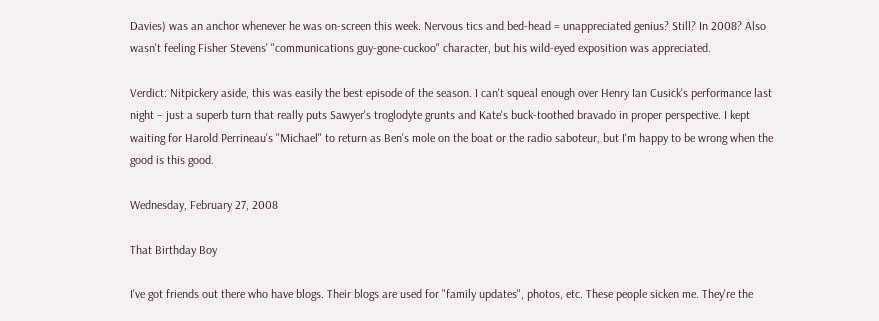Davies) was an anchor whenever he was on-screen this week. Nervous tics and bed-head = unappreciated genius? Still? In 2008? Also wasn't feeling Fisher Stevens' "communications guy-gone-cuckoo" character, but his wild-eyed exposition was appreciated.

Verdict: Nitpickery aside, this was easily the best episode of the season. I can't squeal enough over Henry Ian Cusick's performance last night – just a superb turn that really puts Sawyer's troglodyte grunts and Kate's buck-toothed bravado in proper perspective. I kept waiting for Harold Perrineau's "Michael" to return as Ben's mole on the boat or the radio saboteur, but I'm happy to be wrong when the good is this good.

Wednesday, February 27, 2008

That Birthday Boy

I've got friends out there who have blogs. Their blogs are used for "family updates", photos, etc. These people sicken me. They're the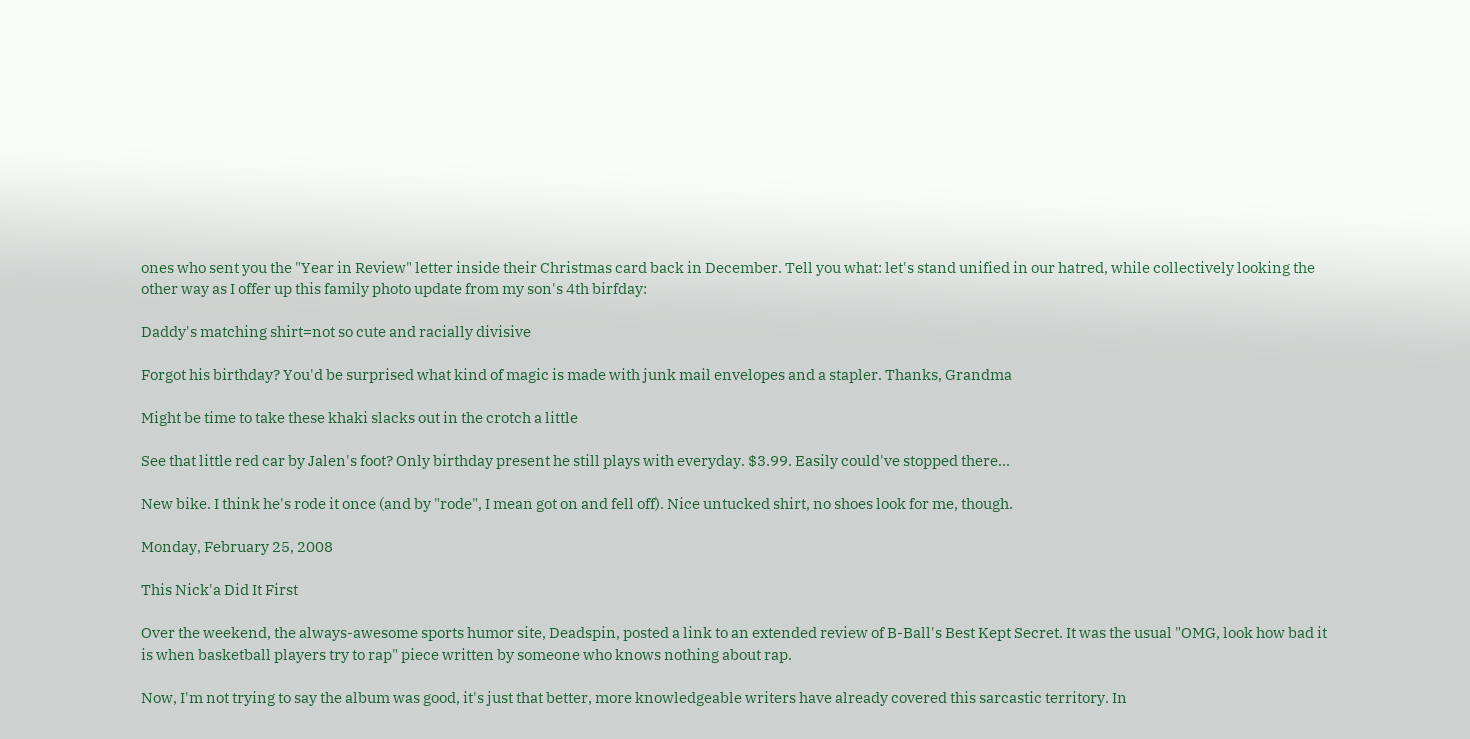ones who sent you the "Year in Review" letter inside their Christmas card back in December. Tell you what: let's stand unified in our hatred, while collectively looking the other way as I offer up this family photo update from my son's 4th birfday:

Daddy's matching shirt=not so cute and racially divisive

Forgot his birthday? You'd be surprised what kind of magic is made with junk mail envelopes and a stapler. Thanks, Grandma

Might be time to take these khaki slacks out in the crotch a little

See that little red car by Jalen's foot? Only birthday present he still plays with everyday. $3.99. Easily could've stopped there...

New bike. I think he's rode it once (and by "rode", I mean got on and fell off). Nice untucked shirt, no shoes look for me, though.

Monday, February 25, 2008

This Nick'a Did It First

Over the weekend, the always-awesome sports humor site, Deadspin, posted a link to an extended review of B-Ball's Best Kept Secret. It was the usual "OMG, look how bad it is when basketball players try to rap" piece written by someone who knows nothing about rap.

Now, I'm not trying to say the album was good, it's just that better, more knowledgeable writers have already covered this sarcastic territory. In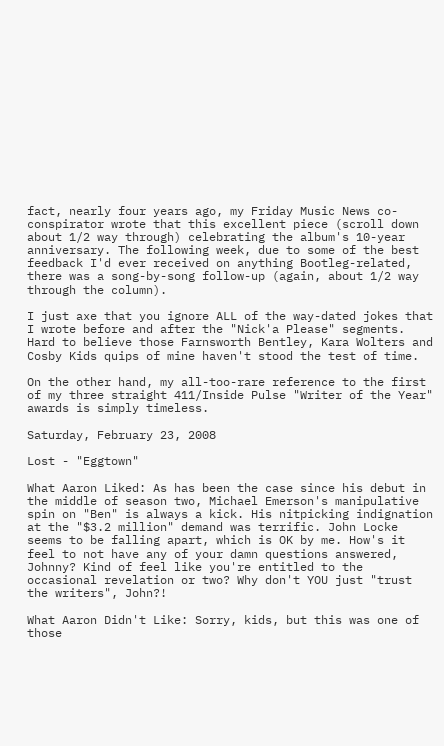fact, nearly four years ago, my Friday Music News co-conspirator wrote that this excellent piece (scroll down about 1/2 way through) celebrating the album's 10-year anniversary. The following week, due to some of the best feedback I'd ever received on anything Bootleg-related, there was a song-by-song follow-up (again, about 1/2 way through the column).

I just axe that you ignore ALL of the way-dated jokes that I wrote before and after the "Nick'a Please" segments. Hard to believe those Farnsworth Bentley, Kara Wolters and Cosby Kids quips of mine haven't stood the test of time.

On the other hand, my all-too-rare reference to the first of my three straight 411/Inside Pulse "Writer of the Year" awards is simply timeless.

Saturday, February 23, 2008

Lost - "Eggtown"

What Aaron Liked: As has been the case since his debut in the middle of season two, Michael Emerson's manipulative spin on "Ben" is always a kick. His nitpicking indignation at the "$3.2 million" demand was terrific. John Locke seems to be falling apart, which is OK by me. How's it feel to not have any of your damn questions answered, Johnny? Kind of feel like you're entitled to the occasional revelation or two? Why don't YOU just "trust the writers", John?!

What Aaron Didn't Like: Sorry, kids, but this was one of those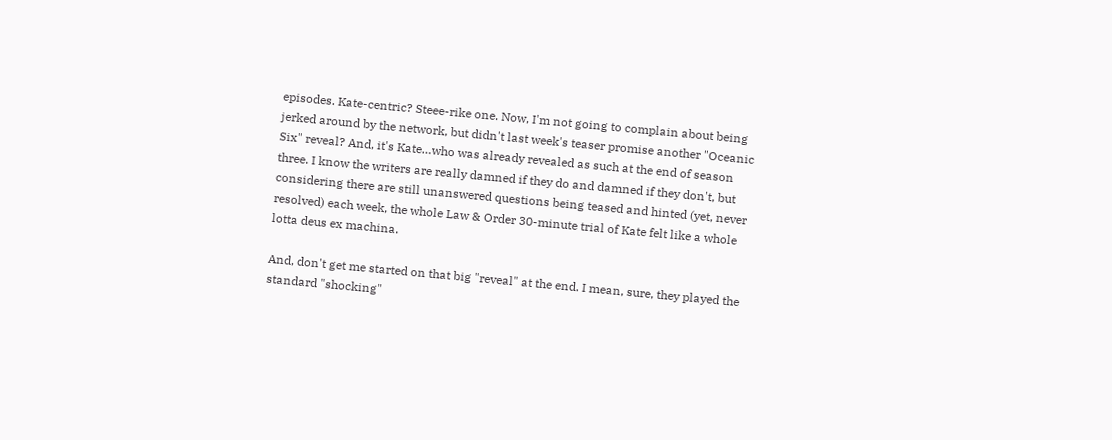episodes. Kate-centric? Steee-rike one. Now, I'm not going to complain about being jerked around by the network, but didn't last week's teaser promise another "Oceanic Six" reveal? And, it's Kate…who was already revealed as such at the end of season three. I know the writers are really damned if they do and damned if they don't, but considering there are still unanswered questions being teased and hinted (yet, never resolved) each week, the whole Law & Order 30-minute trial of Kate felt like a whole lotta deus ex machina.

And, don't get me started on that big "reveal" at the end. I mean, sure, they played the standard "shocking"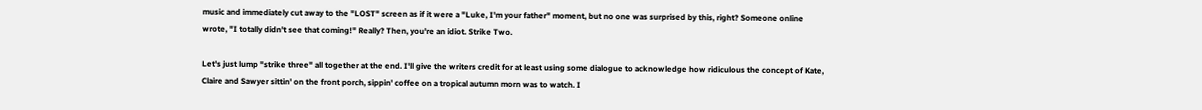music and immediately cut away to the "LOST" screen as if it were a "Luke, I'm your father" moment, but no one was surprised by this, right? Someone online wrote, "I totally didn't see that coming!" Really? Then, you're an idiot. Strike Two.

Let's just lump "strike three" all together at the end. I'll give the writers credit for at least using some dialogue to acknowledge how ridiculous the concept of Kate, Claire and Sawyer sittin' on the front porch, sippin' coffee on a tropical autumn morn was to watch. I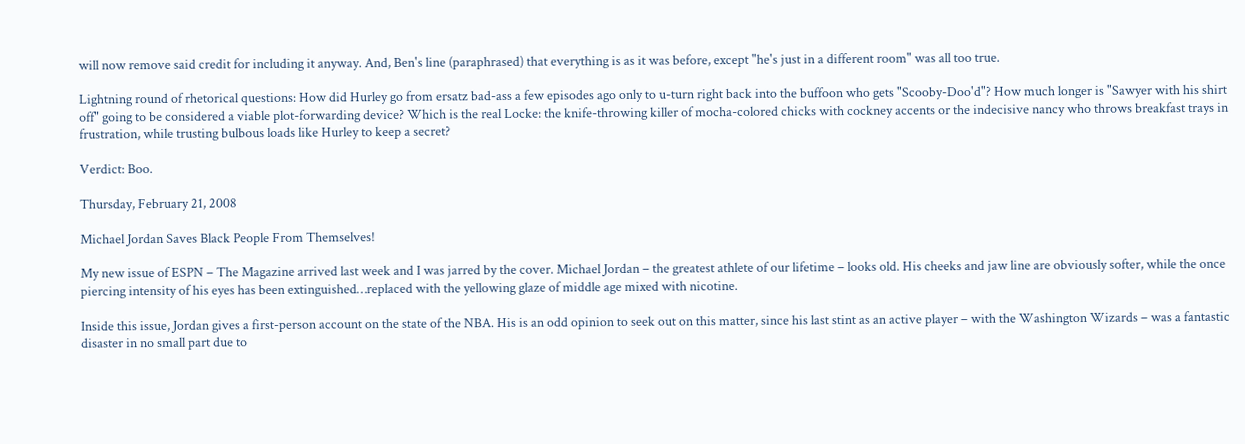will now remove said credit for including it anyway. And, Ben's line (paraphrased) that everything is as it was before, except "he's just in a different room" was all too true.

Lightning round of rhetorical questions: How did Hurley go from ersatz bad-ass a few episodes ago only to u-turn right back into the buffoon who gets "Scooby-Doo'd"? How much longer is "Sawyer with his shirt off" going to be considered a viable plot-forwarding device? Which is the real Locke: the knife-throwing killer of mocha-colored chicks with cockney accents or the indecisive nancy who throws breakfast trays in frustration, while trusting bulbous loads like Hurley to keep a secret?

Verdict: Boo.

Thursday, February 21, 2008

Michael Jordan Saves Black People From Themselves!

My new issue of ESPN – The Magazine arrived last week and I was jarred by the cover. Michael Jordan – the greatest athlete of our lifetime – looks old. His cheeks and jaw line are obviously softer, while the once piercing intensity of his eyes has been extinguished…replaced with the yellowing glaze of middle age mixed with nicotine.

Inside this issue, Jordan gives a first-person account on the state of the NBA. His is an odd opinion to seek out on this matter, since his last stint as an active player – with the Washington Wizards – was a fantastic disaster in no small part due to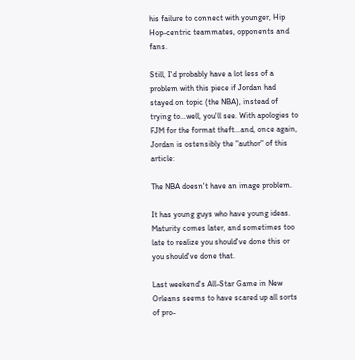his failure to connect with younger, Hip Hop-centric teammates, opponents and fans.

Still, I'd probably have a lot less of a problem with this piece if Jordan had stayed on topic (the NBA), instead of trying to…well, you'll see. With apologies to FJM for the format theft…and, once again, Jordan is ostensibly the "author" of this article:

The NBA doesn't have an image problem.

It has young guys who have young ideas. Maturity comes later, and sometimes too late to realize you should've done this or you should've done that.

Last weekend's All-Star Game in New Orleans seems to have scared up all sorts of pro-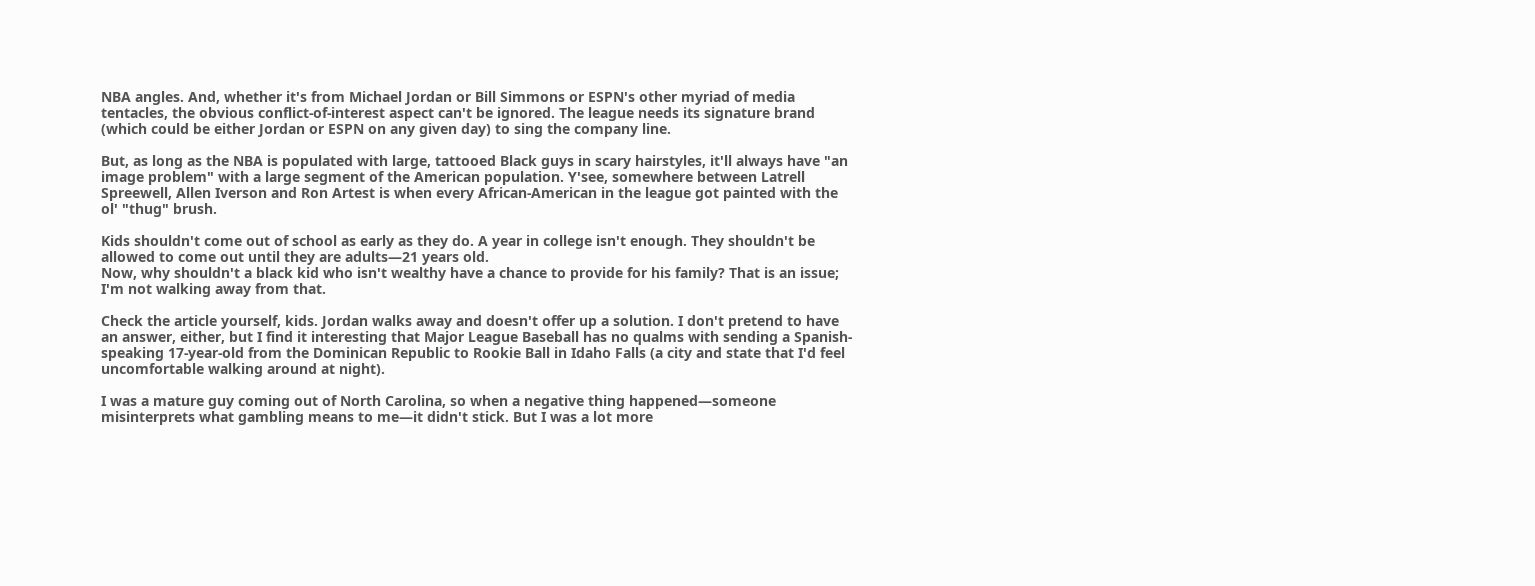NBA angles. And, whether it's from Michael Jordan or Bill Simmons or ESPN's other myriad of media tentacles, the obvious conflict-of-interest aspect can't be ignored. The league needs its signature brand (which could be either Jordan or ESPN on any given day) to sing the company line.

But, as long as the NBA is populated with large, tattooed Black guys in scary hairstyles, it'll always have "an image problem" with a large segment of the American population. Y'see, somewhere between Latrell Spreewell, Allen Iverson and Ron Artest is when every African-American in the league got painted with the ol' "thug" brush.

Kids shouldn't come out of school as early as they do. A year in college isn't enough. They shouldn't be allowed to come out until they are adults—21 years old.
Now, why shouldn't a black kid who isn't wealthy have a chance to provide for his family? That is an issue; I'm not walking away from that.

Check the article yourself, kids. Jordan walks away and doesn't offer up a solution. I don't pretend to have an answer, either, but I find it interesting that Major League Baseball has no qualms with sending a Spanish-speaking 17-year-old from the Dominican Republic to Rookie Ball in Idaho Falls (a city and state that I'd feel uncomfortable walking around at night).

I was a mature guy coming out of North Carolina, so when a negative thing happened—someone misinterprets what gambling means to me—it didn't stick. But I was a lot more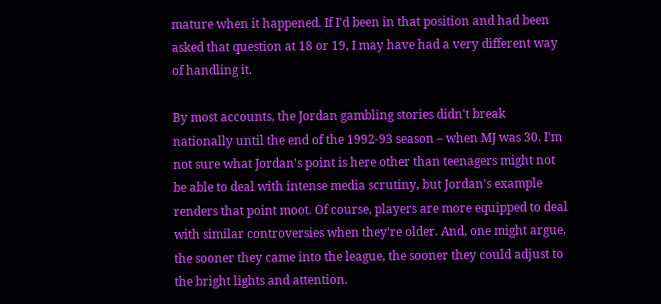mature when it happened. If I'd been in that position and had been asked that question at 18 or 19, I may have had a very different way of handling it.

By most accounts, the Jordan gambling stories didn't break nationally until the end of the 1992-93 season – when MJ was 30. I'm not sure what Jordan's point is here other than teenagers might not be able to deal with intense media scrutiny, but Jordan's example renders that point moot. Of course, players are more equipped to deal with similar controversies when they're older. And, one might argue, the sooner they came into the league, the sooner they could adjust to the bright lights and attention.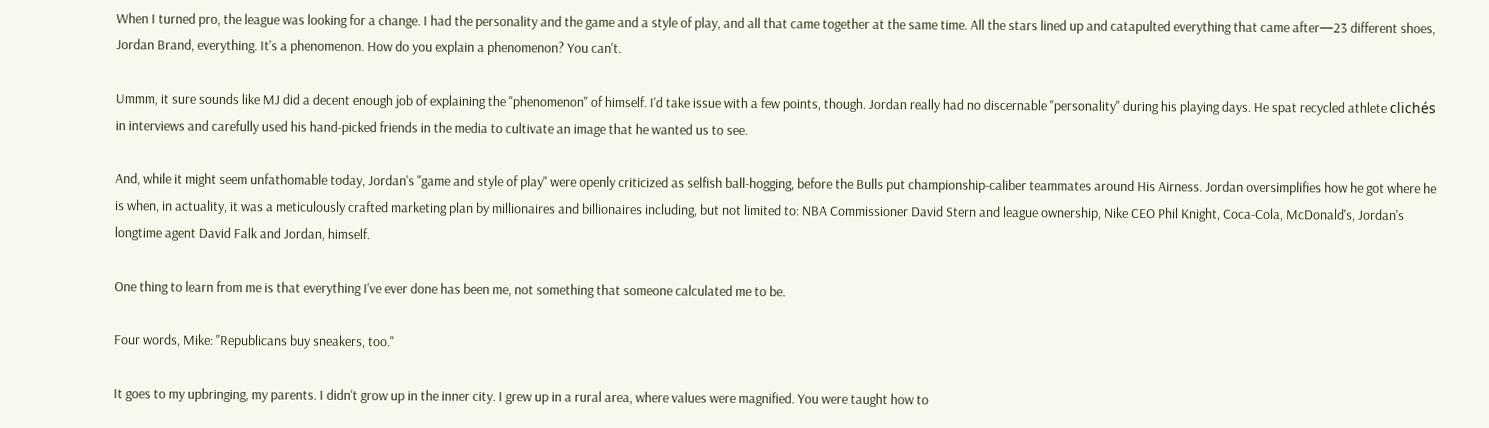When I turned pro, the league was looking for a change. I had the personality and the game and a style of play, and all that came together at the same time. All the stars lined up and catapulted everything that came after—23 different shoes, Jordan Brand, everything. It's a phenomenon. How do you explain a phenomenon? You can't.

Ummm, it sure sounds like MJ did a decent enough job of explaining the "phenomenon" of himself. I'd take issue with a few points, though. Jordan really had no discernable "personality" during his playing days. He spat recycled athlete clichés in interviews and carefully used his hand-picked friends in the media to cultivate an image that he wanted us to see.

And, while it might seem unfathomable today, Jordan's "game and style of play" were openly criticized as selfish ball-hogging, before the Bulls put championship-caliber teammates around His Airness. Jordan oversimplifies how he got where he is when, in actuality, it was a meticulously crafted marketing plan by millionaires and billionaires including, but not limited to: NBA Commissioner David Stern and league ownership, Nike CEO Phil Knight, Coca-Cola, McDonald's, Jordan's longtime agent David Falk and Jordan, himself.

One thing to learn from me is that everything I've ever done has been me, not something that someone calculated me to be.

Four words, Mike: "Republicans buy sneakers, too."

It goes to my upbringing, my parents. I didn't grow up in the inner city. I grew up in a rural area, where values were magnified. You were taught how to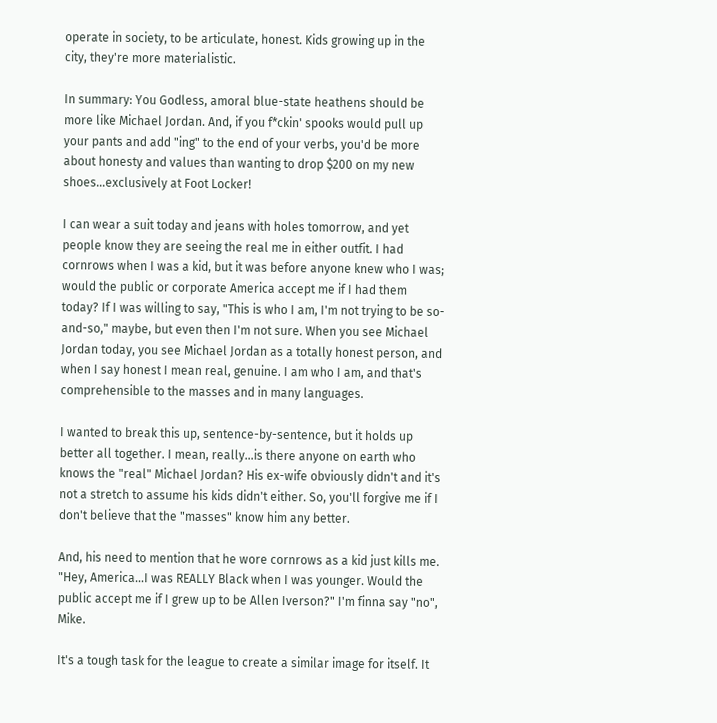operate in society, to be articulate, honest. Kids growing up in the city, they're more materialistic.

In summary: You Godless, amoral blue-state heathens should be more like Michael Jordan. And, if you f*ckin' spooks would pull up your pants and add "ing" to the end of your verbs, you'd be more about honesty and values than wanting to drop $200 on my new shoes…exclusively at Foot Locker!

I can wear a suit today and jeans with holes tomorrow, and yet people know they are seeing the real me in either outfit. I had cornrows when I was a kid, but it was before anyone knew who I was; would the public or corporate America accept me if I had them today? If I was willing to say, "This is who I am, I'm not trying to be so-and-so," maybe, but even then I'm not sure. When you see Michael Jordan today, you see Michael Jordan as a totally honest person, and when I say honest I mean real, genuine. I am who I am, and that's comprehensible to the masses and in many languages.

I wanted to break this up, sentence-by-sentence, but it holds up better all together. I mean, really…is there anyone on earth who knows the "real" Michael Jordan? His ex-wife obviously didn't and it's not a stretch to assume his kids didn't either. So, you'll forgive me if I don't believe that the "masses" know him any better.

And, his need to mention that he wore cornrows as a kid just kills me. "Hey, America…I was REALLY Black when I was younger. Would the public accept me if I grew up to be Allen Iverson?" I'm finna say "no", Mike.

It's a tough task for the league to create a similar image for itself. It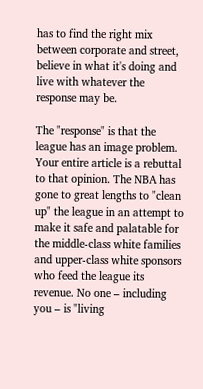has to find the right mix between corporate and street, believe in what it's doing and live with whatever the response may be.

The "response" is that the league has an image problem. Your entire article is a rebuttal to that opinion. The NBA has gone to great lengths to "clean up" the league in an attempt to make it safe and palatable for the middle-class white families and upper-class white sponsors who feed the league its revenue. No one – including you – is "living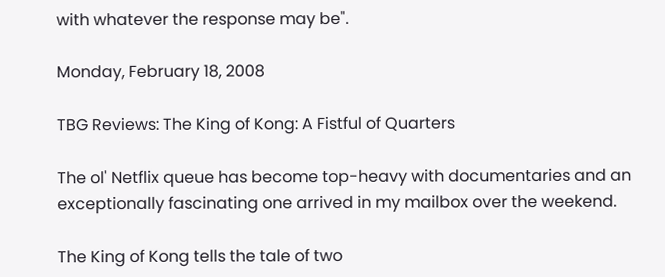with whatever the response may be".

Monday, February 18, 2008

TBG Reviews: The King of Kong: A Fistful of Quarters

The ol' Netflix queue has become top-heavy with documentaries and an exceptionally fascinating one arrived in my mailbox over the weekend.

The King of Kong tells the tale of two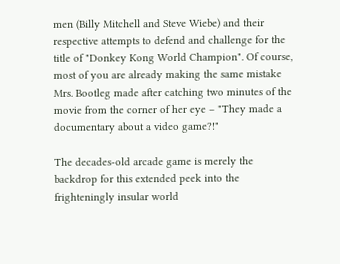men (Billy Mitchell and Steve Wiebe) and their respective attempts to defend and challenge for the title of "Donkey Kong World Champion". Of course, most of you are already making the same mistake Mrs. Bootleg made after catching two minutes of the movie from the corner of her eye – "They made a documentary about a video game?!"

The decades-old arcade game is merely the backdrop for this extended peek into the frighteningly insular world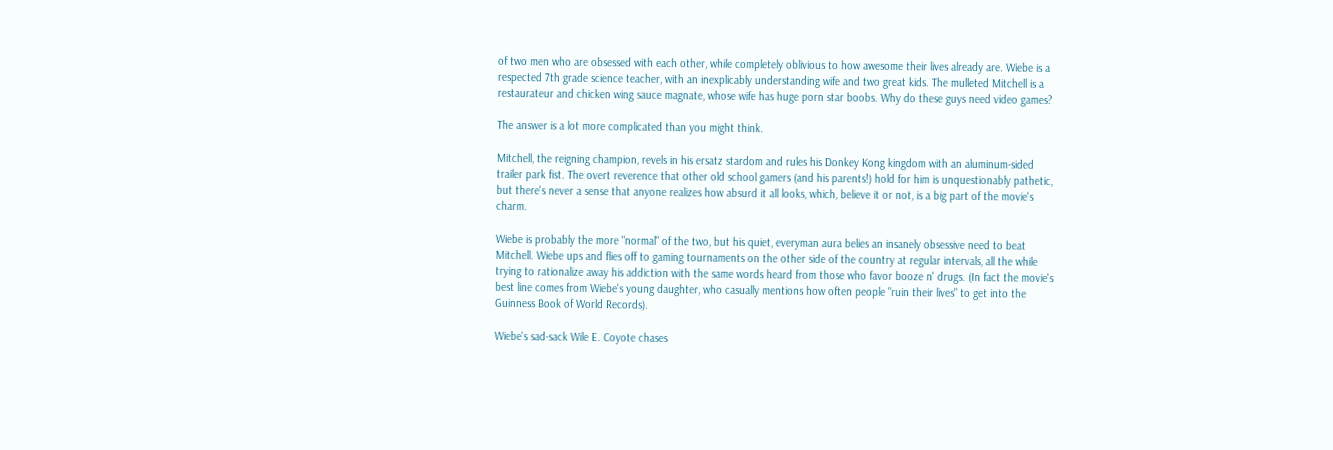of two men who are obsessed with each other, while completely oblivious to how awesome their lives already are. Wiebe is a respected 7th grade science teacher, with an inexplicably understanding wife and two great kids. The mulleted Mitchell is a restaurateur and chicken wing sauce magnate, whose wife has huge porn star boobs. Why do these guys need video games?

The answer is a lot more complicated than you might think.

Mitchell, the reigning champion, revels in his ersatz stardom and rules his Donkey Kong kingdom with an aluminum-sided trailer park fist. The overt reverence that other old school gamers (and his parents!) hold for him is unquestionably pathetic, but there's never a sense that anyone realizes how absurd it all looks, which, believe it or not, is a big part of the movie's charm.

Wiebe is probably the more "normal" of the two, but his quiet, everyman aura belies an insanely obsessive need to beat Mitchell. Wiebe ups and flies off to gaming tournaments on the other side of the country at regular intervals, all the while trying to rationalize away his addiction with the same words heard from those who favor booze n' drugs. (In fact the movie's best line comes from Wiebe's young daughter, who casually mentions how often people "ruin their lives" to get into the Guinness Book of World Records).

Wiebe's sad-sack Wile E. Coyote chases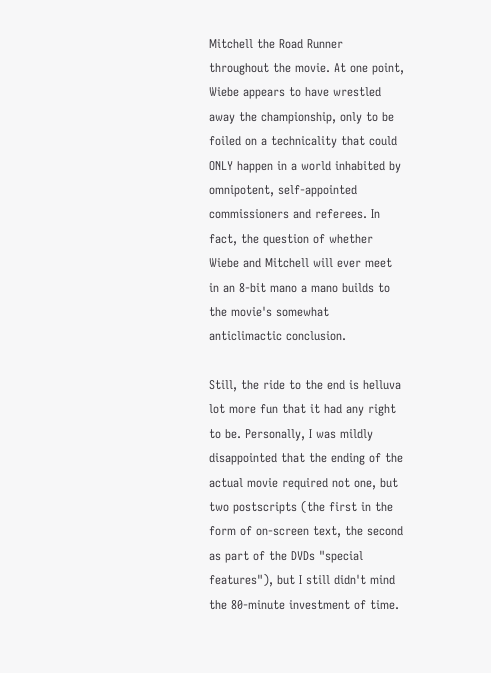Mitchell the Road Runner throughout the movie. At one point, Wiebe appears to have wrestled away the championship, only to be foiled on a technicality that could ONLY happen in a world inhabited by omnipotent, self-appointed commissioners and referees. In fact, the question of whether Wiebe and Mitchell will ever meet in an 8-bit mano a mano builds to the movie's somewhat anticlimactic conclusion.

Still, the ride to the end is helluva lot more fun that it had any right to be. Personally, I was mildly disappointed that the ending of the actual movie required not one, but two postscripts (the first in the form of on-screen text, the second as part of the DVDs "special features"), but I still didn't mind the 80-minute investment of time.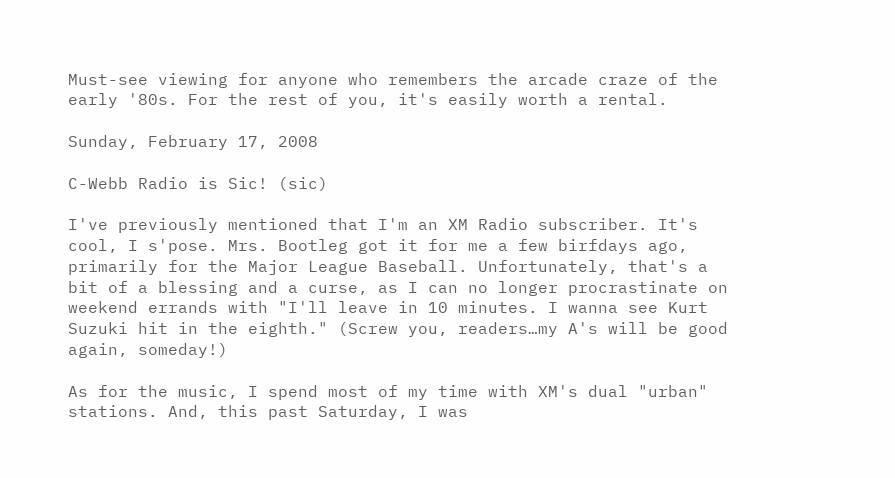Must-see viewing for anyone who remembers the arcade craze of the early '80s. For the rest of you, it's easily worth a rental.

Sunday, February 17, 2008

C-Webb Radio is Sic! (sic)

I've previously mentioned that I'm an XM Radio subscriber. It's cool, I s'pose. Mrs. Bootleg got it for me a few birfdays ago, primarily for the Major League Baseball. Unfortunately, that's a bit of a blessing and a curse, as I can no longer procrastinate on weekend errands with "I'll leave in 10 minutes. I wanna see Kurt Suzuki hit in the eighth." (Screw you, readers…my A's will be good again, someday!)

As for the music, I spend most of my time with XM's dual "urban" stations. And, this past Saturday, I was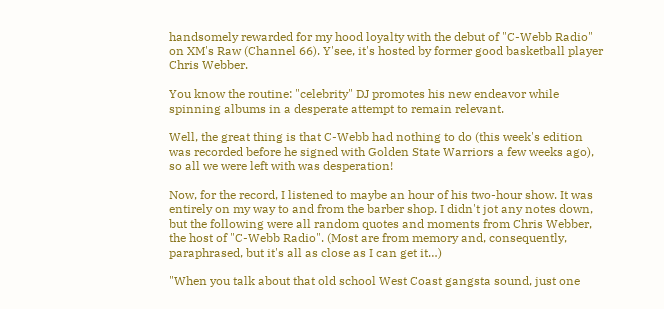handsomely rewarded for my hood loyalty with the debut of "C-Webb Radio" on XM's Raw (Channel 66). Y'see, it's hosted by former good basketball player Chris Webber.

You know the routine: "celebrity" DJ promotes his new endeavor while spinning albums in a desperate attempt to remain relevant.

Well, the great thing is that C-Webb had nothing to do (this week's edition was recorded before he signed with Golden State Warriors a few weeks ago), so all we were left with was desperation!

Now, for the record, I listened to maybe an hour of his two-hour show. It was entirely on my way to and from the barber shop. I didn't jot any notes down, but the following were all random quotes and moments from Chris Webber, the host of "C-Webb Radio". (Most are from memory and, consequently, paraphrased, but it's all as close as I can get it…)

"When you talk about that old school West Coast gangsta sound, just one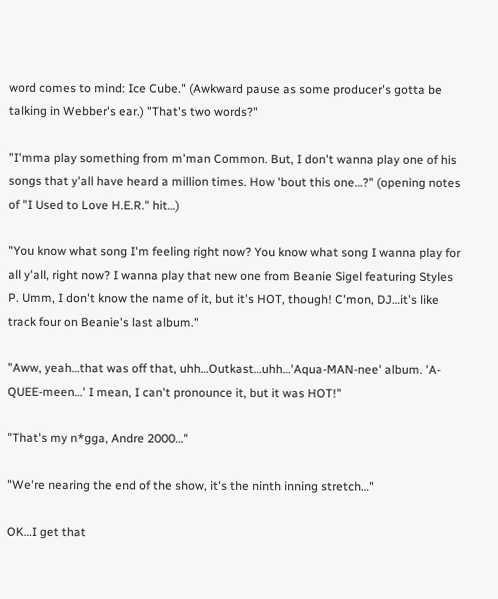word comes to mind: Ice Cube." (Awkward pause as some producer's gotta be talking in Webber's ear.) "That's two words?"

"I'mma play something from m'man Common. But, I don't wanna play one of his songs that y'all have heard a million times. How 'bout this one…?" (opening notes of "I Used to Love H.E.R." hit…)

"You know what song I'm feeling right now? You know what song I wanna play for all y'all, right now? I wanna play that new one from Beanie Sigel featuring Styles P. Umm, I don't know the name of it, but it's HOT, though! C'mon, DJ…it's like track four on Beanie's last album."

"Aww, yeah…that was off that, uhh…Outkast…uhh…'Aqua-MAN-nee' album. 'A-QUEE-meen…' I mean, I can't pronounce it, but it was HOT!"

"That's my n*gga, Andre 2000…"

"We're nearing the end of the show, it's the ninth inning stretch…"

OK…I get that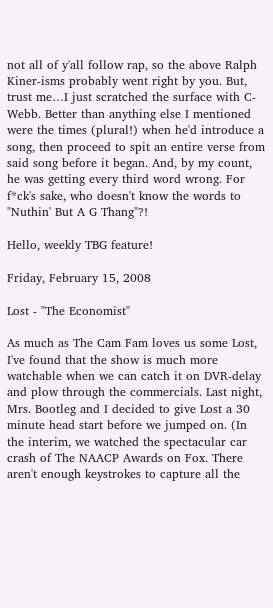not all of y'all follow rap, so the above Ralph Kiner-isms probably went right by you. But, trust me…I just scratched the surface with C-Webb. Better than anything else I mentioned were the times (plural!) when he'd introduce a song, then proceed to spit an entire verse from said song before it began. And, by my count, he was getting every third word wrong. For f*ck's sake, who doesn't know the words to "Nuthin' But A G Thang"?!

Hello, weekly TBG feature!

Friday, February 15, 2008

Lost - "The Economist"

As much as The Cam Fam loves us some Lost, I've found that the show is much more watchable when we can catch it on DVR-delay and plow through the commercials. Last night, Mrs. Bootleg and I decided to give Lost a 30 minute head start before we jumped on. (In the interim, we watched the spectacular car crash of The NAACP Awards on Fox. There aren't enough keystrokes to capture all the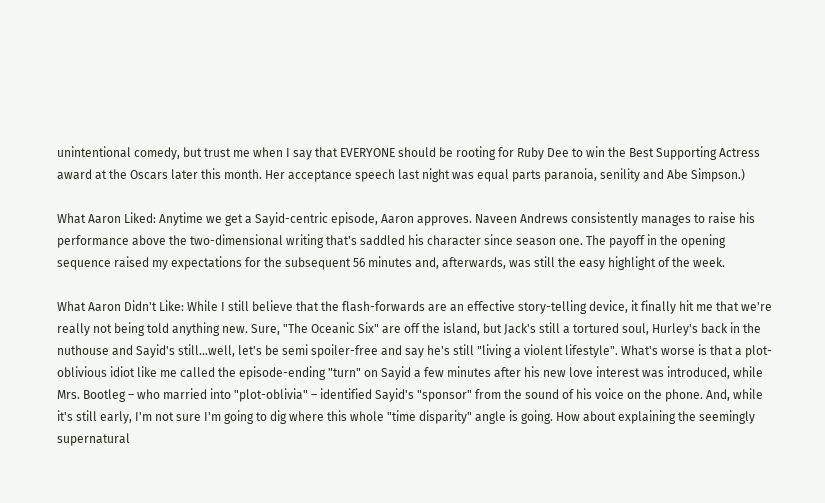unintentional comedy, but trust me when I say that EVERYONE should be rooting for Ruby Dee to win the Best Supporting Actress award at the Oscars later this month. Her acceptance speech last night was equal parts paranoia, senility and Abe Simpson.)

What Aaron Liked: Anytime we get a Sayid-centric episode, Aaron approves. Naveen Andrews consistently manages to raise his performance above the two-dimensional writing that's saddled his character since season one. The payoff in the opening sequence raised my expectations for the subsequent 56 minutes and, afterwards, was still the easy highlight of the week.

What Aaron Didn't Like: While I still believe that the flash-forwards are an effective story-telling device, it finally hit me that we're really not being told anything new. Sure, "The Oceanic Six" are off the island, but Jack's still a tortured soul, Hurley's back in the nuthouse and Sayid's still…well, let's be semi spoiler-free and say he's still "living a violent lifestyle". What's worse is that a plot-oblivious idiot like me called the episode-ending "turn" on Sayid a few minutes after his new love interest was introduced, while Mrs. Bootleg – who married into "plot-oblivia" – identified Sayid's "sponsor" from the sound of his voice on the phone. And, while it's still early, I'm not sure I'm going to dig where this whole "time disparity" angle is going. How about explaining the seemingly supernatural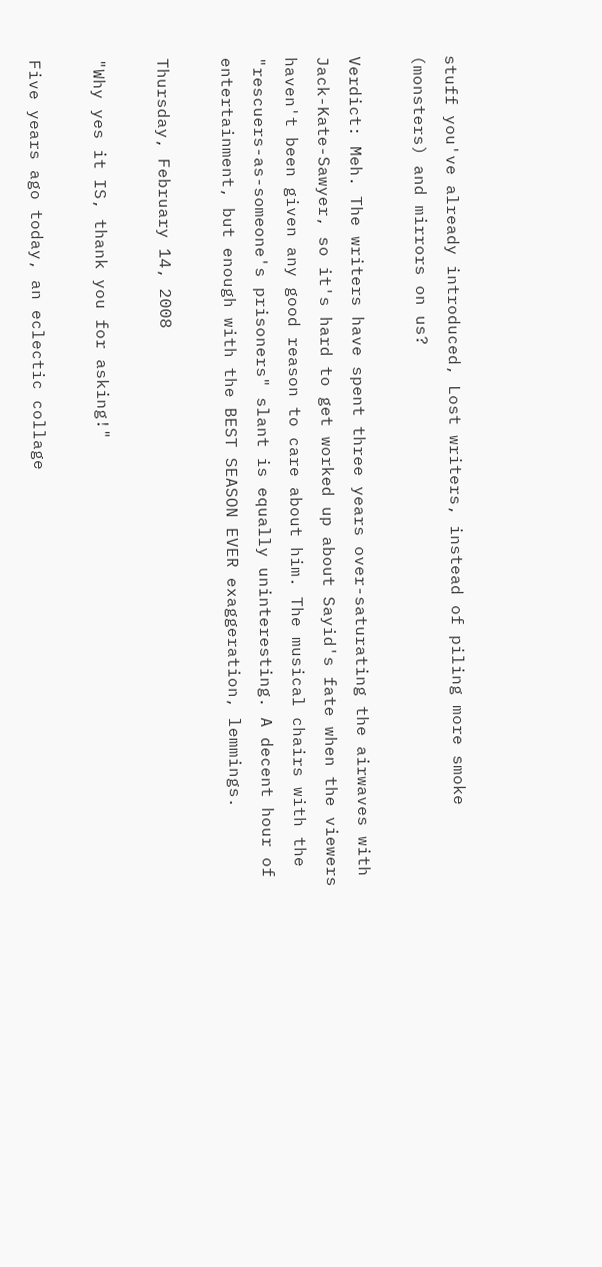stuff you've already introduced, Lost writers, instead of piling more smoke (monsters) and mirrors on us?

Verdict: Meh. The writers have spent three years over-saturating the airwaves with Jack-Kate-Sawyer, so it's hard to get worked up about Sayid's fate when the viewers haven't been given any good reason to care about him. The musical chairs with the "rescuers-as-someone's prisoners" slant is equally uninteresting. A decent hour of entertainment, but enough with the BEST SEASON EVER exaggeration, lemmings.

Thursday, February 14, 2008

"Why yes it IS, thank you for asking!"

Five years ago today, an eclectic collage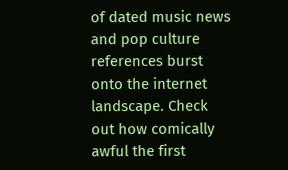of dated music news and pop culture references burst onto the internet landscape. Check out how comically awful the first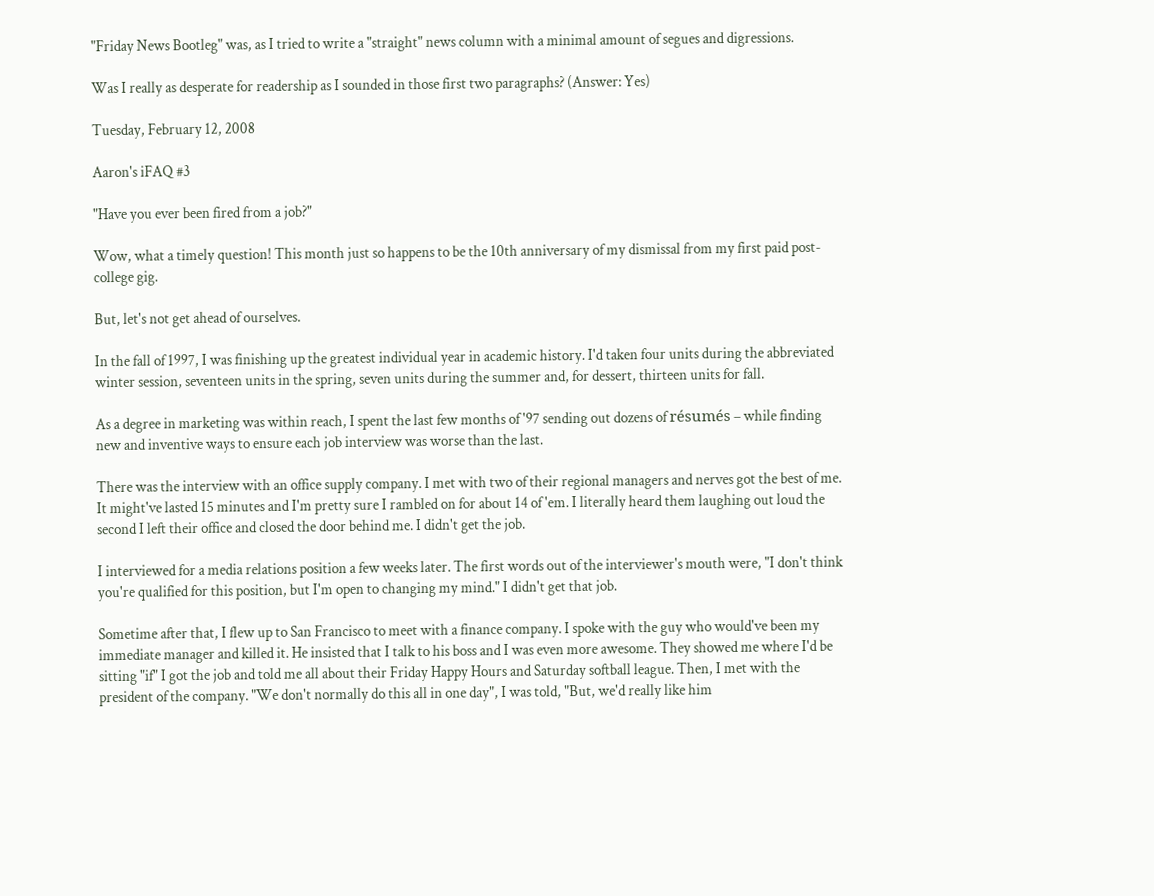"Friday News Bootleg" was, as I tried to write a "straight" news column with a minimal amount of segues and digressions.

Was I really as desperate for readership as I sounded in those first two paragraphs? (Answer: Yes)

Tuesday, February 12, 2008

Aaron's iFAQ #3

"Have you ever been fired from a job?"

Wow, what a timely question! This month just so happens to be the 10th anniversary of my dismissal from my first paid post-college gig.

But, let's not get ahead of ourselves.

In the fall of 1997, I was finishing up the greatest individual year in academic history. I'd taken four units during the abbreviated winter session, seventeen units in the spring, seven units during the summer and, for dessert, thirteen units for fall.

As a degree in marketing was within reach, I spent the last few months of '97 sending out dozens of résumés – while finding new and inventive ways to ensure each job interview was worse than the last.

There was the interview with an office supply company. I met with two of their regional managers and nerves got the best of me. It might've lasted 15 minutes and I'm pretty sure I rambled on for about 14 of 'em. I literally heard them laughing out loud the second I left their office and closed the door behind me. I didn't get the job.

I interviewed for a media relations position a few weeks later. The first words out of the interviewer's mouth were, "I don't think you're qualified for this position, but I'm open to changing my mind." I didn't get that job.

Sometime after that, I flew up to San Francisco to meet with a finance company. I spoke with the guy who would've been my immediate manager and killed it. He insisted that I talk to his boss and I was even more awesome. They showed me where I'd be sitting "if" I got the job and told me all about their Friday Happy Hours and Saturday softball league. Then, I met with the president of the company. "We don't normally do this all in one day", I was told, "But, we'd really like him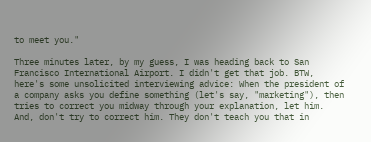to meet you."

Three minutes later, by my guess, I was heading back to San Francisco International Airport. I didn't get that job. BTW, here's some unsolicited interviewing advice: When the president of a company asks you define something (let's say, "marketing"), then tries to correct you midway through your explanation, let him. And, don't try to correct him. They don't teach you that in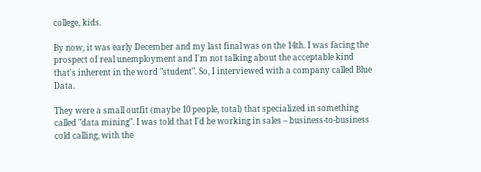college, kids.

By now, it was early December and my last final was on the 14th. I was facing the prospect of real unemployment and I'm not talking about the acceptable kind that's inherent in the word "student". So, I interviewed with a company called Blue Data.

They were a small outfit (maybe 10 people, total) that specialized in something called "data mining". I was told that I'd be working in sales – business-to-business cold calling, with the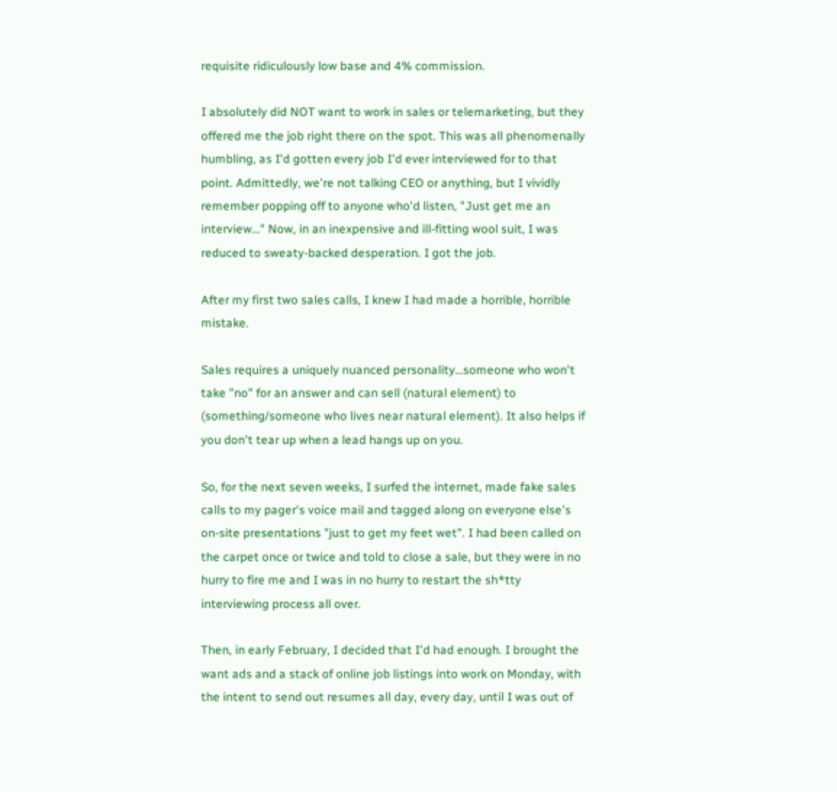requisite ridiculously low base and 4% commission.

I absolutely did NOT want to work in sales or telemarketing, but they offered me the job right there on the spot. This was all phenomenally humbling, as I'd gotten every job I'd ever interviewed for to that point. Admittedly, we're not talking CEO or anything, but I vividly remember popping off to anyone who'd listen, "Just get me an interview…" Now, in an inexpensive and ill-fitting wool suit, I was reduced to sweaty-backed desperation. I got the job.

After my first two sales calls, I knew I had made a horrible, horrible mistake.

Sales requires a uniquely nuanced personality…someone who won't take "no" for an answer and can sell (natural element) to (something/someone who lives near natural element). It also helps if you don't tear up when a lead hangs up on you.

So, for the next seven weeks, I surfed the internet, made fake sales calls to my pager's voice mail and tagged along on everyone else's on-site presentations "just to get my feet wet". I had been called on the carpet once or twice and told to close a sale, but they were in no hurry to fire me and I was in no hurry to restart the sh*tty interviewing process all over.

Then, in early February, I decided that I'd had enough. I brought the want ads and a stack of online job listings into work on Monday, with the intent to send out resumes all day, every day, until I was out of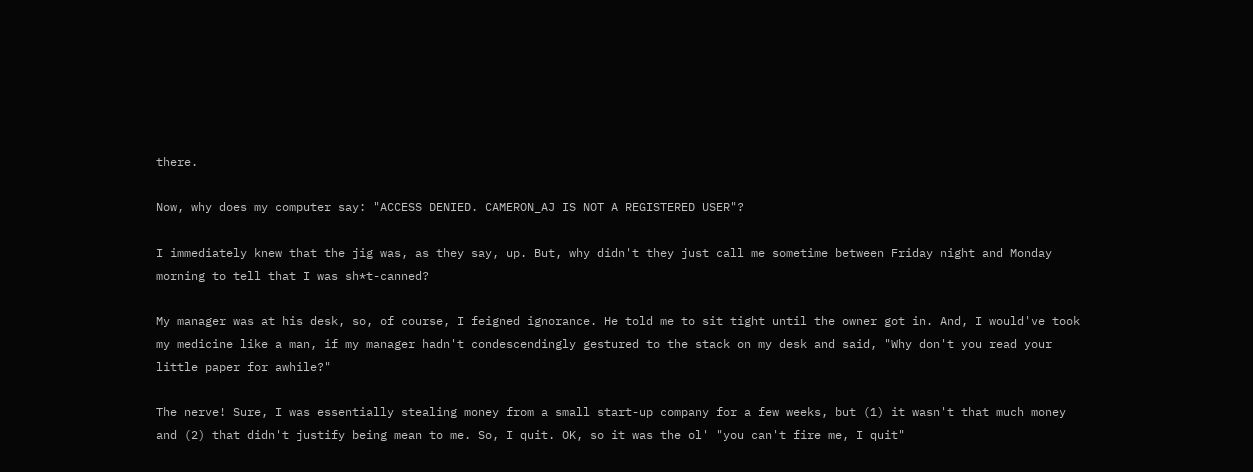there.

Now, why does my computer say: "ACCESS DENIED. CAMERON_AJ IS NOT A REGISTERED USER"?

I immediately knew that the jig was, as they say, up. But, why didn't they just call me sometime between Friday night and Monday morning to tell that I was sh*t-canned?

My manager was at his desk, so, of course, I feigned ignorance. He told me to sit tight until the owner got in. And, I would've took my medicine like a man, if my manager hadn't condescendingly gestured to the stack on my desk and said, "Why don't you read your little paper for awhile?"

The nerve! Sure, I was essentially stealing money from a small start-up company for a few weeks, but (1) it wasn't that much money and (2) that didn't justify being mean to me. So, I quit. OK, so it was the ol' "you can't fire me, I quit"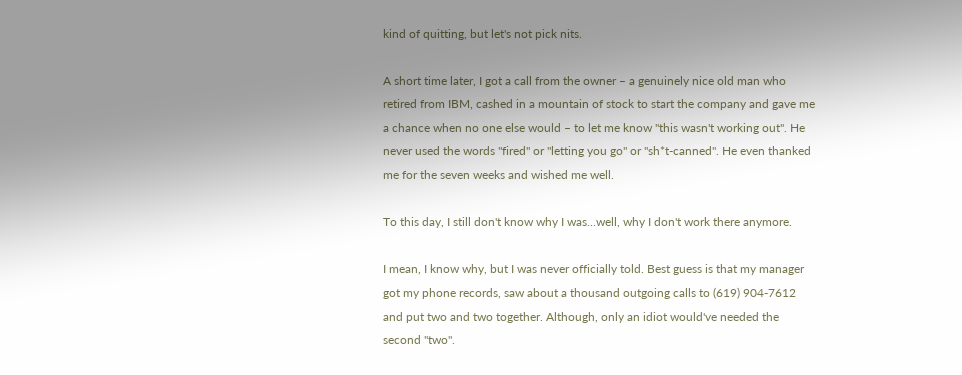kind of quitting, but let's not pick nits.

A short time later, I got a call from the owner – a genuinely nice old man who retired from IBM, cashed in a mountain of stock to start the company and gave me a chance when no one else would – to let me know "this wasn't working out". He never used the words "fired" or "letting you go" or "sh*t-canned". He even thanked me for the seven weeks and wished me well.

To this day, I still don't know why I was…well, why I don't work there anymore.

I mean, I know why, but I was never officially told. Best guess is that my manager got my phone records, saw about a thousand outgoing calls to (619) 904-7612 and put two and two together. Although, only an idiot would've needed the second "two".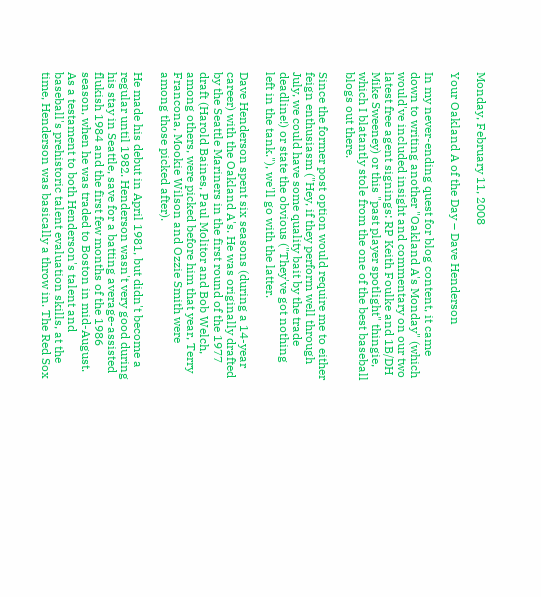Monday, February 11, 2008

Your Oakland A of the Day – Dave Henderson

In my never-ending quest for blog content, it came down to writing another "Oakland A's Monday" (which would've included insight and commentary on our two latest free agent signings: RP Keith Foulke and 1B/DH Mike Sweeney) or this "past player spotlight" thingie, which I blatantly stole from the one of the best baseball blogs out there.

Since the former post option would require me to either feign enthusiasm ("Hey, if they perform well through July, we could have some quality bait by the trade deadline!) or state the obvious ("They've got nothing left in the tank."), we'll go with the latter.

Dave Henderson spent six seasons (during a 14-year career) with the Oakland A's. He was originally drafted by the Seattle Mariners in the first round of the 1977 draft (Harold Baines, Paul Molitor and Bob Welch, among others, were picked before him that year, Terry Francona, Mookie Wilson and Ozzie Smith were among those picked after).

He made his debut in April 1981, but didn't become a regular until 1982. Henderson wasn't very good during his stay in Seattle, save for a batting average-assisted flukish 1984 and the first few months of the 1986 season, when he was traded to Boston in mid-August. As a testament to both Henderson's talent and baseball's prehistoric talent evaluation skills, at the time, Henderson was basically a throw in. The Red Sox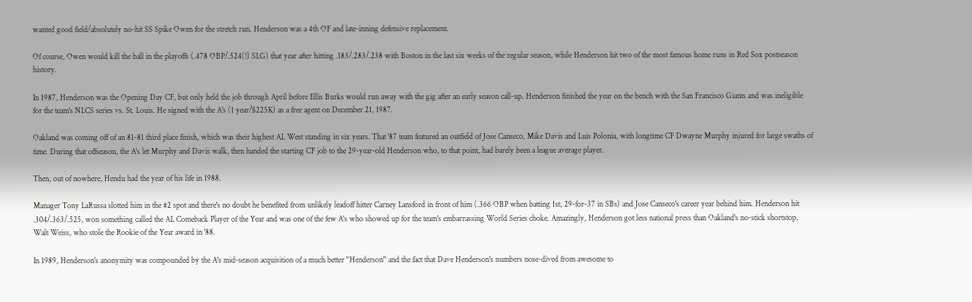wanted good field/absolutely no-hit SS Spike Owen for the stretch run. Henderson was a 4th OF and late-inning defensive replacement.

Of course, Owen would kill the ball in the playoffs (.478 OBP/.524(!) SLG) that year after hitting .183/.283/.238 with Boston in the last six weeks of the regular season, while Henderson hit two of the most famous home runs in Red Sox postseason history.

In 1987, Henderson was the Opening Day CF, but only held the job through April before Ellis Burks would run away with the gig after an early season call-up. Henderson finished the year on the bench with the San Francisco Giants and was ineligible for the team's NLCS series vs. St. Louis. He signed with the A's (1 year/$225K) as a free agent on December 21, 1987.

Oakland was coming off of an 81-81 third place finish, which was their highest AL West standing in six years. That '87 team featured an outfield of Jose Canseco, Mike Davis and Luis Polonia, with longtime CF Dwayne Murphy injured for large swaths of time. During that offseason, the A's let Murphy and Davis walk, then handed the starting CF job to the 29-year-old Henderson who, to that point, had barely been a league average player.

Then, out of nowhere, Hendu had the year of his life in 1988.

Manager Tony LaRussa slotted him in the #2 spot and there's no doubt he benefited from unlikely leadoff hitter Carney Lansford in front of him (.366 OBP when batting 1st, 29-for-37 in SBs) and Jose Canseco's career year behind him. Henderson hit .304/.363/.525, won something called the AL Comeback Player of the Year and was one of the few A's who showed up for the team's embarrassing World Series choke. Amazingly, Henderson got less national press than Oakland's no-stick shortstop, Walt Weiss, who stole the Rookie of the Year award in '88.

In 1989, Henderson's anonymity was compounded by the A's mid-season acquisition of a much better "Henderson" and the fact that Dave Henderson's numbers nose-dived from awesome to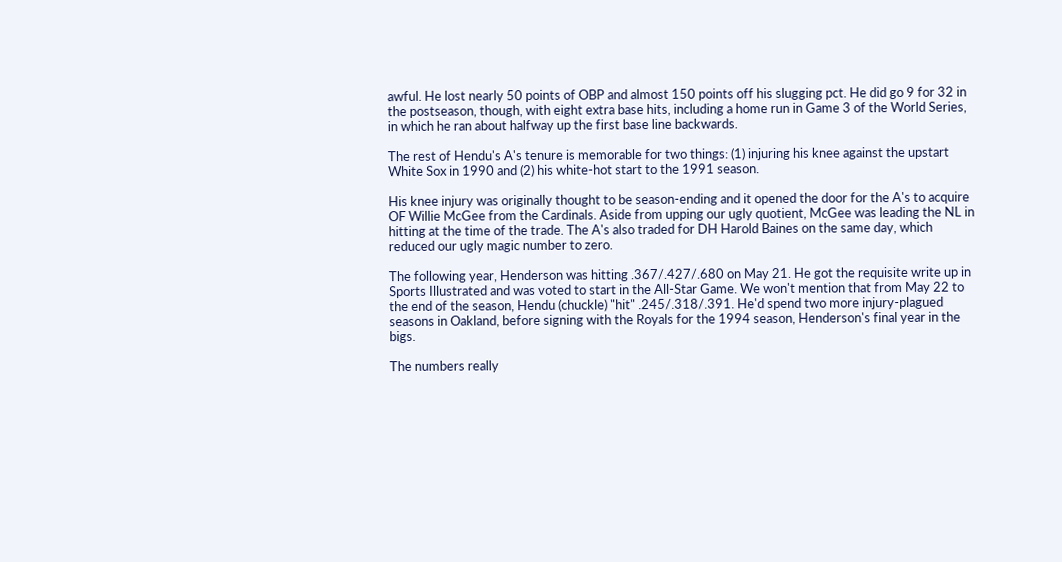awful. He lost nearly 50 points of OBP and almost 150 points off his slugging pct. He did go 9 for 32 in the postseason, though, with eight extra base hits, including a home run in Game 3 of the World Series, in which he ran about halfway up the first base line backwards.

The rest of Hendu's A's tenure is memorable for two things: (1) injuring his knee against the upstart White Sox in 1990 and (2) his white-hot start to the 1991 season.

His knee injury was originally thought to be season-ending and it opened the door for the A's to acquire OF Willie McGee from the Cardinals. Aside from upping our ugly quotient, McGee was leading the NL in hitting at the time of the trade. The A's also traded for DH Harold Baines on the same day, which reduced our ugly magic number to zero.

The following year, Henderson was hitting .367/.427/.680 on May 21. He got the requisite write up in Sports Illustrated and was voted to start in the All-Star Game. We won't mention that from May 22 to the end of the season, Hendu (chuckle) "hit" .245/.318/.391. He'd spend two more injury-plagued seasons in Oakland, before signing with the Royals for the 1994 season, Henderson's final year in the bigs.

The numbers really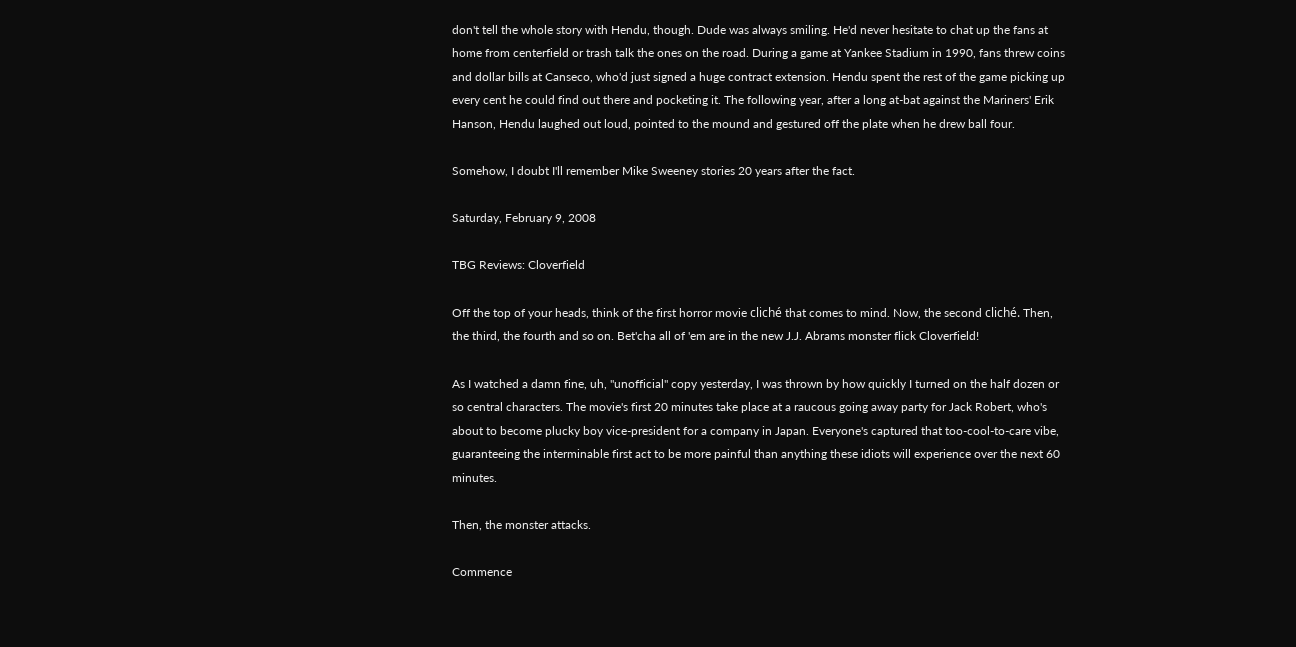don't tell the whole story with Hendu, though. Dude was always smiling. He'd never hesitate to chat up the fans at home from centerfield or trash talk the ones on the road. During a game at Yankee Stadium in 1990, fans threw coins and dollar bills at Canseco, who'd just signed a huge contract extension. Hendu spent the rest of the game picking up every cent he could find out there and pocketing it. The following year, after a long at-bat against the Mariners' Erik Hanson, Hendu laughed out loud, pointed to the mound and gestured off the plate when he drew ball four.

Somehow, I doubt I'll remember Mike Sweeney stories 20 years after the fact.

Saturday, February 9, 2008

TBG Reviews: Cloverfield

Off the top of your heads, think of the first horror movie cliché that comes to mind. Now, the second cliché. Then, the third, the fourth and so on. Bet'cha all of 'em are in the new J.J. Abrams monster flick Cloverfield!

As I watched a damn fine, uh, "unofficial" copy yesterday, I was thrown by how quickly I turned on the half dozen or so central characters. The movie's first 20 minutes take place at a raucous going away party for Jack Robert, who's about to become plucky boy vice-president for a company in Japan. Everyone's captured that too-cool-to-care vibe, guaranteeing the interminable first act to be more painful than anything these idiots will experience over the next 60 minutes.

Then, the monster attacks.

Commence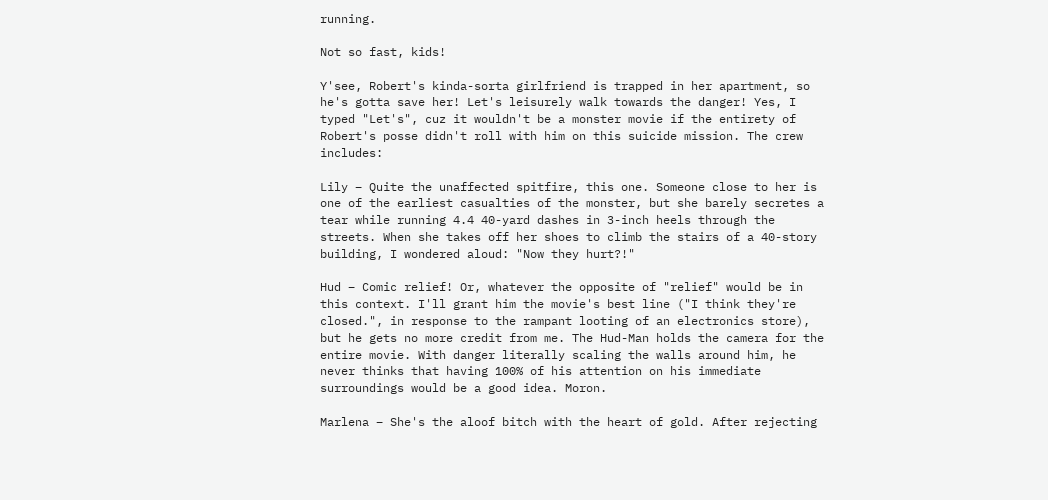running.

Not so fast, kids!

Y'see, Robert's kinda-sorta girlfriend is trapped in her apartment, so he's gotta save her! Let's leisurely walk towards the danger! Yes, I typed "Let's", cuz it wouldn't be a monster movie if the entirety of Robert's posse didn't roll with him on this suicide mission. The crew includes:

Lily – Quite the unaffected spitfire, this one. Someone close to her is one of the earliest casualties of the monster, but she barely secretes a tear while running 4.4 40-yard dashes in 3-inch heels through the streets. When she takes off her shoes to climb the stairs of a 40-story building, I wondered aloud: "Now they hurt?!"

Hud – Comic relief! Or, whatever the opposite of "relief" would be in this context. I'll grant him the movie's best line ("I think they're closed.", in response to the rampant looting of an electronics store), but he gets no more credit from me. The Hud-Man holds the camera for the entire movie. With danger literally scaling the walls around him, he never thinks that having 100% of his attention on his immediate surroundings would be a good idea. Moron.

Marlena – She's the aloof bitch with the heart of gold. After rejecting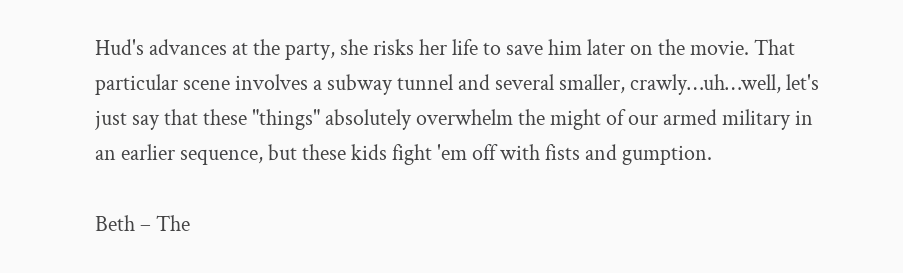Hud's advances at the party, she risks her life to save him later on the movie. That particular scene involves a subway tunnel and several smaller, crawly…uh…well, let's just say that these "things" absolutely overwhelm the might of our armed military in an earlier sequence, but these kids fight 'em off with fists and gumption.

Beth – The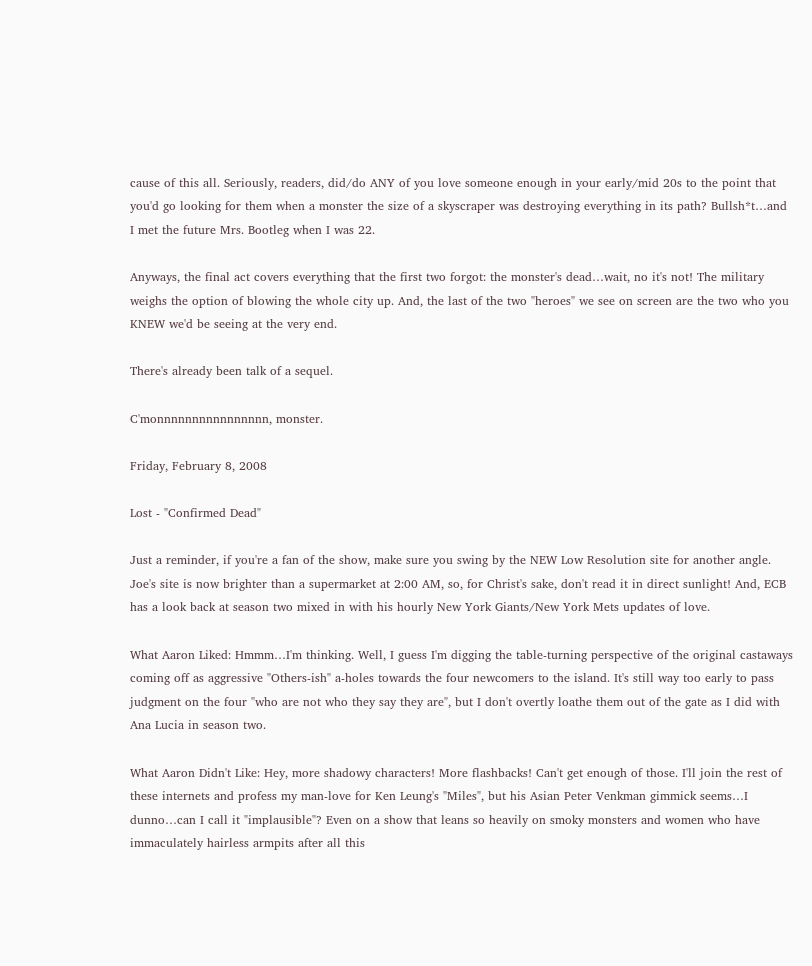cause of this all. Seriously, readers, did/do ANY of you love someone enough in your early/mid 20s to the point that you'd go looking for them when a monster the size of a skyscraper was destroying everything in its path? Bullsh*t…and I met the future Mrs. Bootleg when I was 22.

Anyways, the final act covers everything that the first two forgot: the monster's dead…wait, no it's not! The military weighs the option of blowing the whole city up. And, the last of the two "heroes" we see on screen are the two who you KNEW we'd be seeing at the very end.

There's already been talk of a sequel.

C'monnnnnnnnnnnnnnnn, monster.

Friday, February 8, 2008

Lost - "Confirmed Dead"

Just a reminder, if you're a fan of the show, make sure you swing by the NEW Low Resolution site for another angle. Joe's site is now brighter than a supermarket at 2:00 AM, so, for Christ's sake, don't read it in direct sunlight! And, ECB has a look back at season two mixed in with his hourly New York Giants/New York Mets updates of love.

What Aaron Liked: Hmmm…I'm thinking. Well, I guess I'm digging the table-turning perspective of the original castaways coming off as aggressive "Others-ish" a-holes towards the four newcomers to the island. It's still way too early to pass judgment on the four "who are not who they say they are", but I don't overtly loathe them out of the gate as I did with Ana Lucia in season two.

What Aaron Didn't Like: Hey, more shadowy characters! More flashbacks! Can't get enough of those. I'll join the rest of these internets and profess my man-love for Ken Leung's "Miles", but his Asian Peter Venkman gimmick seems…I dunno…can I call it "implausible"? Even on a show that leans so heavily on smoky monsters and women who have immaculately hairless armpits after all this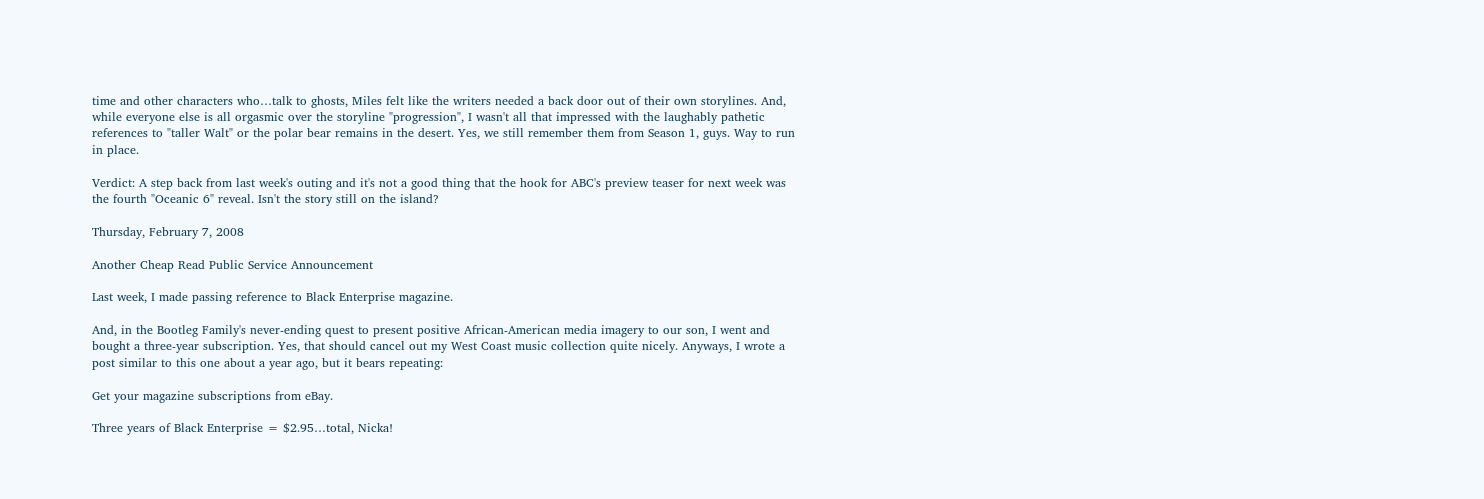time and other characters who…talk to ghosts, Miles felt like the writers needed a back door out of their own storylines. And, while everyone else is all orgasmic over the storyline "progression", I wasn't all that impressed with the laughably pathetic references to "taller Walt" or the polar bear remains in the desert. Yes, we still remember them from Season 1, guys. Way to run in place.

Verdict: A step back from last week's outing and it's not a good thing that the hook for ABC's preview teaser for next week was the fourth "Oceanic 6" reveal. Isn't the story still on the island?

Thursday, February 7, 2008

Another Cheap Read Public Service Announcement

Last week, I made passing reference to Black Enterprise magazine.

And, in the Bootleg Family's never-ending quest to present positive African-American media imagery to our son, I went and bought a three-year subscription. Yes, that should cancel out my West Coast music collection quite nicely. Anyways, I wrote a post similar to this one about a year ago, but it bears repeating:

Get your magazine subscriptions from eBay.

Three years of Black Enterprise = $2.95…total, Nicka!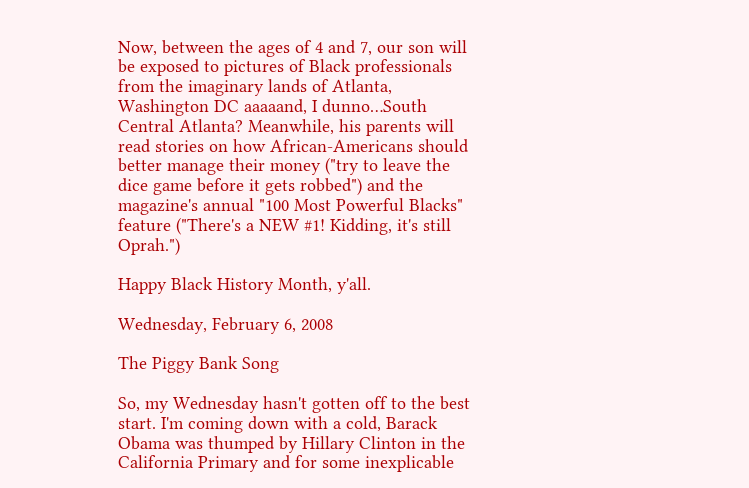Now, between the ages of 4 and 7, our son will be exposed to pictures of Black professionals from the imaginary lands of Atlanta, Washington DC aaaaand, I dunno…South Central Atlanta? Meanwhile, his parents will read stories on how African-Americans should better manage their money ("try to leave the dice game before it gets robbed") and the magazine's annual "100 Most Powerful Blacks" feature ("There's a NEW #1! Kidding, it's still Oprah.")

Happy Black History Month, y'all.

Wednesday, February 6, 2008

The Piggy Bank Song

So, my Wednesday hasn't gotten off to the best start. I'm coming down with a cold, Barack Obama was thumped by Hillary Clinton in the California Primary and for some inexplicable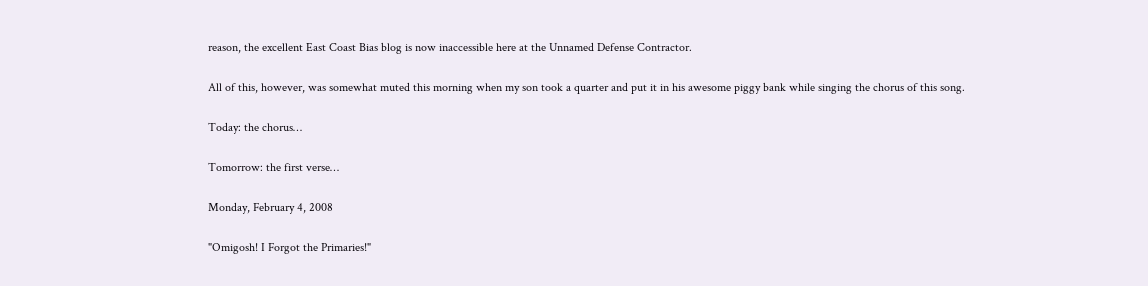reason, the excellent East Coast Bias blog is now inaccessible here at the Unnamed Defense Contractor.

All of this, however, was somewhat muted this morning when my son took a quarter and put it in his awesome piggy bank while singing the chorus of this song.

Today: the chorus…

Tomorrow: the first verse…

Monday, February 4, 2008

"Omigosh! I Forgot the Primaries!"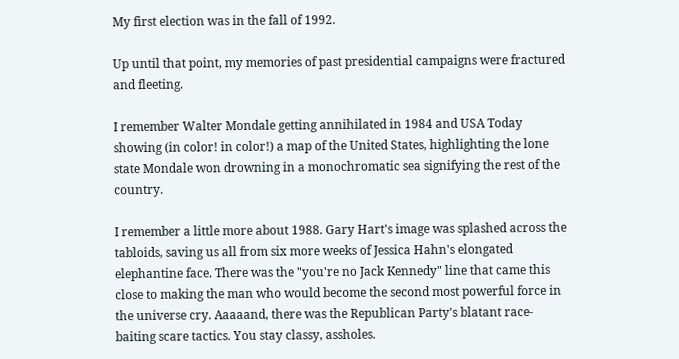My first election was in the fall of 1992.

Up until that point, my memories of past presidential campaigns were fractured and fleeting.

I remember Walter Mondale getting annihilated in 1984 and USA Today showing (in color! in color!) a map of the United States, highlighting the lone state Mondale won drowning in a monochromatic sea signifying the rest of the country.

I remember a little more about 1988. Gary Hart's image was splashed across the tabloids, saving us all from six more weeks of Jessica Hahn's elongated elephantine face. There was the "you're no Jack Kennedy" line that came this close to making the man who would become the second most powerful force in the universe cry. Aaaaand, there was the Republican Party's blatant race-baiting scare tactics. You stay classy, assholes.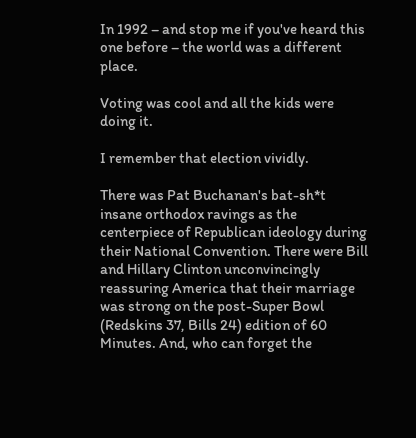In 1992 – and stop me if you've heard this one before – the world was a different place.

Voting was cool and all the kids were doing it.

I remember that election vividly.

There was Pat Buchanan's bat-sh*t insane orthodox ravings as the centerpiece of Republican ideology during their National Convention. There were Bill and Hillary Clinton unconvincingly reassuring America that their marriage was strong on the post-Super Bowl (Redskins 37, Bills 24) edition of 60 Minutes. And, who can forget the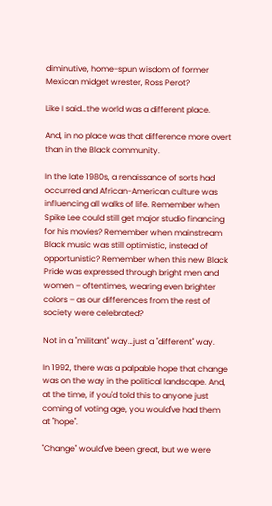diminutive, home-spun wisdom of former Mexican midget wrester, Ross Perot?

Like I said…the world was a different place.

And, in no place was that difference more overt than in the Black community.

In the late 1980s, a renaissance of sorts had occurred and African-American culture was influencing all walks of life. Remember when Spike Lee could still get major studio financing for his movies? Remember when mainstream Black music was still optimistic, instead of opportunistic? Remember when this new Black Pride was expressed through bright men and women – oftentimes, wearing even brighter colors – as our differences from the rest of society were celebrated?

Not in a "militant" way…just a "different" way.

In 1992, there was a palpable hope that change was on the way in the political landscape. And, at the time, if you'd told this to anyone just coming of voting age, you would've had them at "hope".

"Change" would've been great, but we were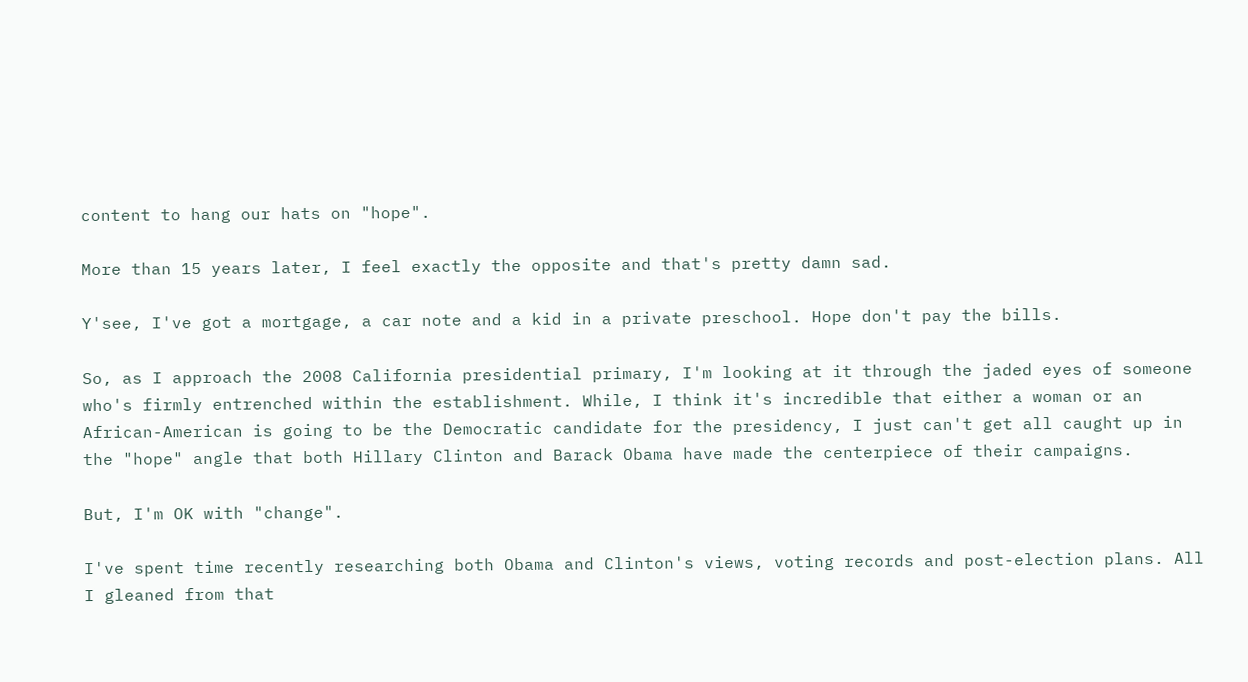content to hang our hats on "hope".

More than 15 years later, I feel exactly the opposite and that's pretty damn sad.

Y'see, I've got a mortgage, a car note and a kid in a private preschool. Hope don't pay the bills.

So, as I approach the 2008 California presidential primary, I'm looking at it through the jaded eyes of someone who's firmly entrenched within the establishment. While, I think it's incredible that either a woman or an African-American is going to be the Democratic candidate for the presidency, I just can't get all caught up in the "hope" angle that both Hillary Clinton and Barack Obama have made the centerpiece of their campaigns.

But, I'm OK with "change".

I've spent time recently researching both Obama and Clinton's views, voting records and post-election plans. All I gleaned from that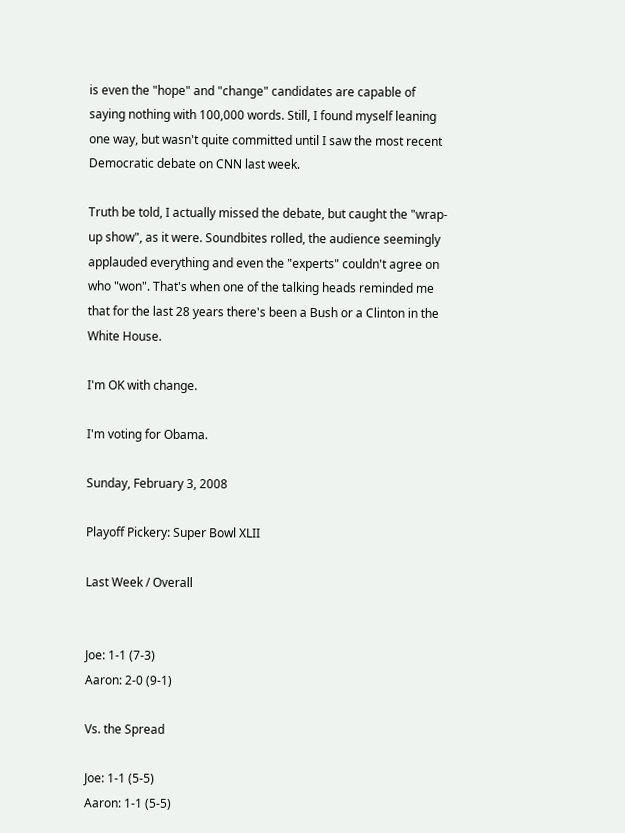is even the "hope" and "change" candidates are capable of saying nothing with 100,000 words. Still, I found myself leaning one way, but wasn't quite committed until I saw the most recent Democratic debate on CNN last week.

Truth be told, I actually missed the debate, but caught the "wrap-up show", as it were. Soundbites rolled, the audience seemingly applauded everything and even the "experts" couldn't agree on who "won". That's when one of the talking heads reminded me that for the last 28 years there's been a Bush or a Clinton in the White House.

I'm OK with change.

I'm voting for Obama.

Sunday, February 3, 2008

Playoff Pickery: Super Bowl XLII

Last Week / Overall


Joe: 1-1 (7-3)
Aaron: 2-0 (9-1)

Vs. the Spread

Joe: 1-1 (5-5)
Aaron: 1-1 (5-5)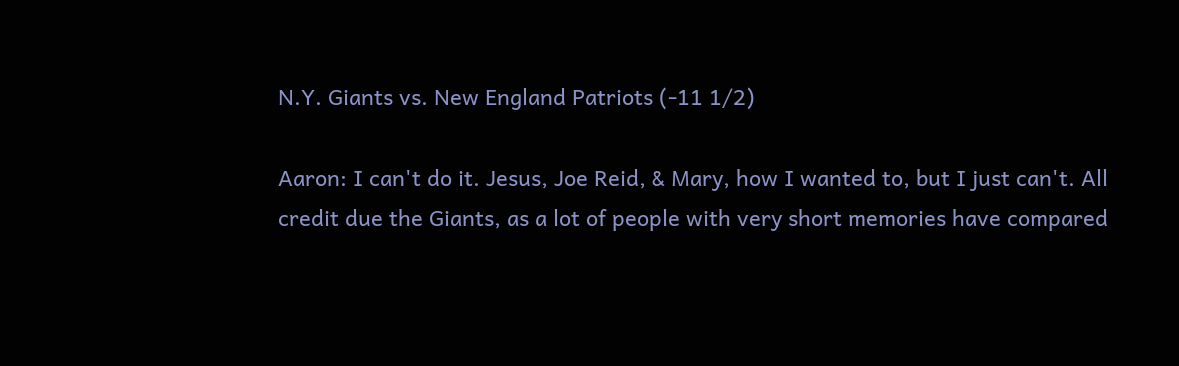N.Y. Giants vs. New England Patriots (-11 1/2)

Aaron: I can't do it. Jesus, Joe Reid, & Mary, how I wanted to, but I just can't. All credit due the Giants, as a lot of people with very short memories have compared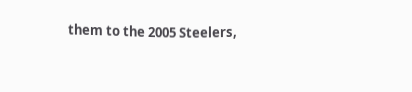them to the 2005 Steelers,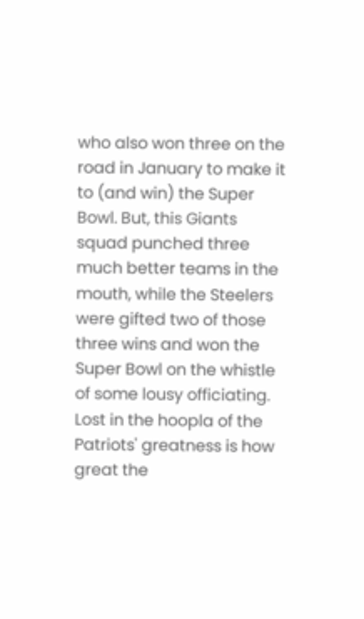who also won three on the road in January to make it to (and win) the Super Bowl. But, this Giants squad punched three much better teams in the mouth, while the Steelers were gifted two of those three wins and won the Super Bowl on the whistle of some lousy officiating. Lost in the hoopla of the Patriots' greatness is how great the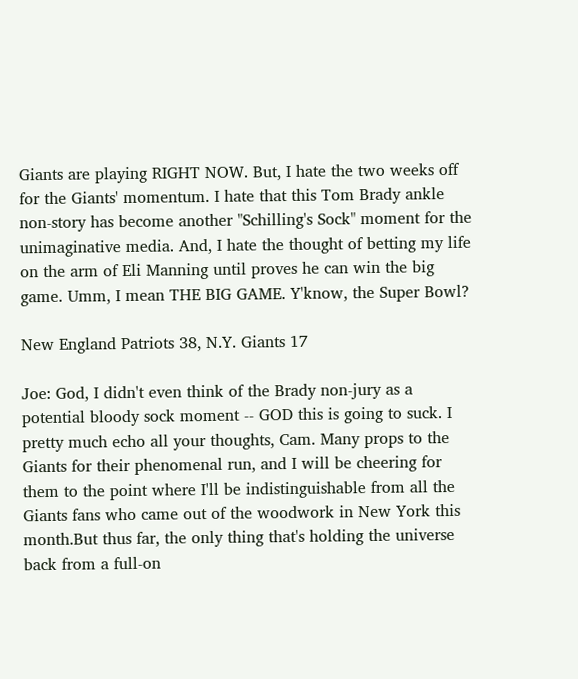Giants are playing RIGHT NOW. But, I hate the two weeks off for the Giants' momentum. I hate that this Tom Brady ankle non-story has become another "Schilling's Sock" moment for the unimaginative media. And, I hate the thought of betting my life on the arm of Eli Manning until proves he can win the big game. Umm, I mean THE BIG GAME. Y'know, the Super Bowl?

New England Patriots 38, N.Y. Giants 17

Joe: God, I didn't even think of the Brady non-jury as a potential bloody sock moment -- GOD this is going to suck. I pretty much echo all your thoughts, Cam. Many props to the Giants for their phenomenal run, and I will be cheering for them to the point where I'll be indistinguishable from all the Giants fans who came out of the woodwork in New York this month.But thus far, the only thing that's holding the universe back from a full-on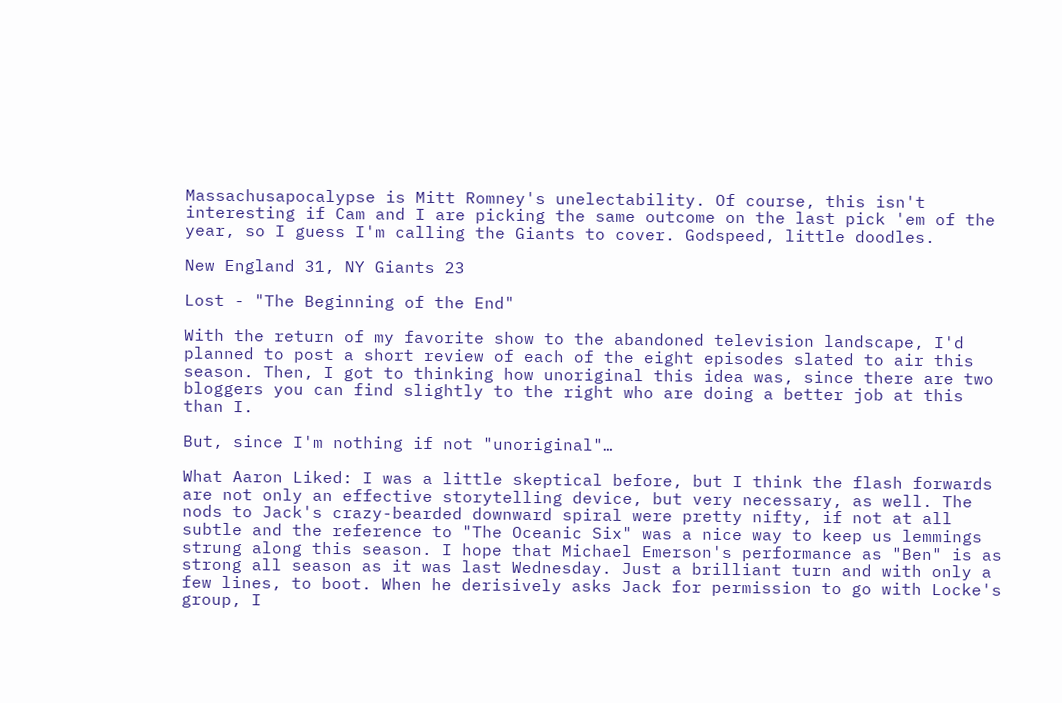Massachusapocalypse is Mitt Romney's unelectability. Of course, this isn't interesting if Cam and I are picking the same outcome on the last pick 'em of the year, so I guess I'm calling the Giants to cover. Godspeed, little doodles.

New England 31, NY Giants 23

Lost - "The Beginning of the End"

With the return of my favorite show to the abandoned television landscape, I'd planned to post a short review of each of the eight episodes slated to air this season. Then, I got to thinking how unoriginal this idea was, since there are two bloggers you can find slightly to the right who are doing a better job at this than I.

But, since I'm nothing if not "unoriginal"…

What Aaron Liked: I was a little skeptical before, but I think the flash forwards are not only an effective storytelling device, but very necessary, as well. The nods to Jack's crazy-bearded downward spiral were pretty nifty, if not at all subtle and the reference to "The Oceanic Six" was a nice way to keep us lemmings strung along this season. I hope that Michael Emerson's performance as "Ben" is as strong all season as it was last Wednesday. Just a brilliant turn and with only a few lines, to boot. When he derisively asks Jack for permission to go with Locke's group, I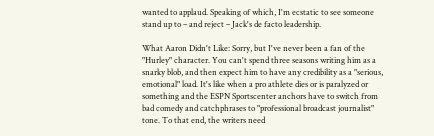wanted to applaud. Speaking of which, I'm ecstatic to see someone stand up to – and reject – Jack's de facto leadership.

What Aaron Didn't Like: Sorry, but I've never been a fan of the "Hurley" character. You can't spend three seasons writing him as a snarky blob, and then expect him to have any credibility as a "serious, emotional" load. It's like when a pro athlete dies or is paralyzed or something and the ESPN Sportscenter anchors have to switch from bad comedy and catchphrases to "professional broadcast journalist" tone. To that end, the writers need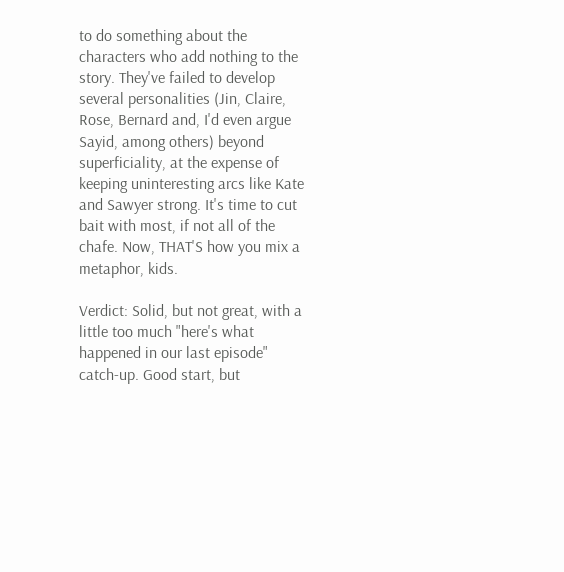to do something about the characters who add nothing to the story. They've failed to develop several personalities (Jin, Claire, Rose, Bernard and, I'd even argue Sayid, among others) beyond superficiality, at the expense of keeping uninteresting arcs like Kate and Sawyer strong. It's time to cut bait with most, if not all of the chafe. Now, THAT'S how you mix a metaphor, kids.

Verdict: Solid, but not great, with a little too much "here's what happened in our last episode" catch-up. Good start, but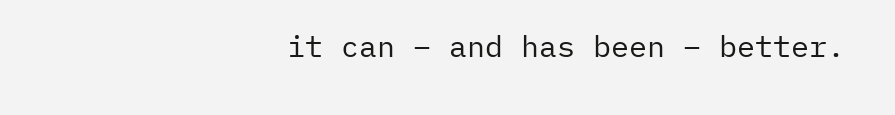it can – and has been – better.